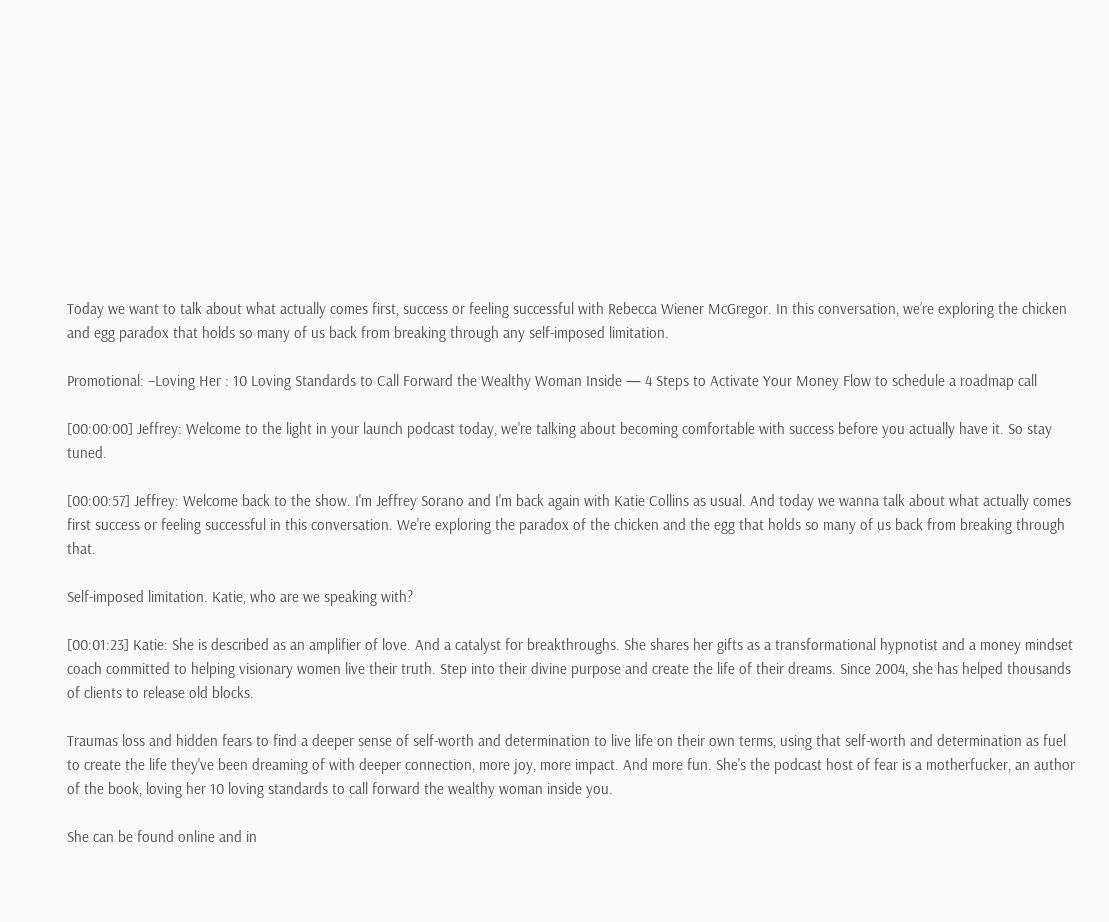Today we want to talk about what actually comes first, success or feeling successful with Rebecca Wiener McGregor. In this conversation, we’re exploring the chicken and egg paradox that holds so many of us back from breaking through any self-imposed limitation.

Promotional: –Loving Her : 10 Loving Standards to Call Forward the Wealthy Woman Inside — 4 Steps to Activate Your Money Flow to schedule a roadmap call

[00:00:00] Jeffrey: Welcome to the light in your launch podcast today, we're talking about becoming comfortable with success before you actually have it. So stay tuned.

[00:00:57] Jeffrey: Welcome back to the show. I'm Jeffrey Sorano and I'm back again with Katie Collins as usual. And today we wanna talk about what actually comes first success or feeling successful in this conversation. We're exploring the paradox of the chicken and the egg that holds so many of us back from breaking through that.

Self-imposed limitation. Katie, who are we speaking with?

[00:01:23] Katie: She is described as an amplifier of love. And a catalyst for breakthroughs. She shares her gifts as a transformational hypnotist and a money mindset coach committed to helping visionary women live their truth. Step into their divine purpose and create the life of their dreams. Since 2004, she has helped thousands of clients to release old blocks.

Traumas loss and hidden fears to find a deeper sense of self-worth and determination to live life on their own terms, using that self-worth and determination as fuel to create the life they've been dreaming of with deeper connection, more joy, more impact. And more fun. She's the podcast host of fear is a motherfucker, an author of the book, loving her 10 loving standards to call forward the wealthy woman inside you.

She can be found online and in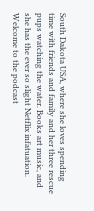South Dakota USA, where she loves spending time with friends and family and her three rescue pups watching the water. Books art music, and she has the ever so slight Netflix infatuation. Welcome to the podcast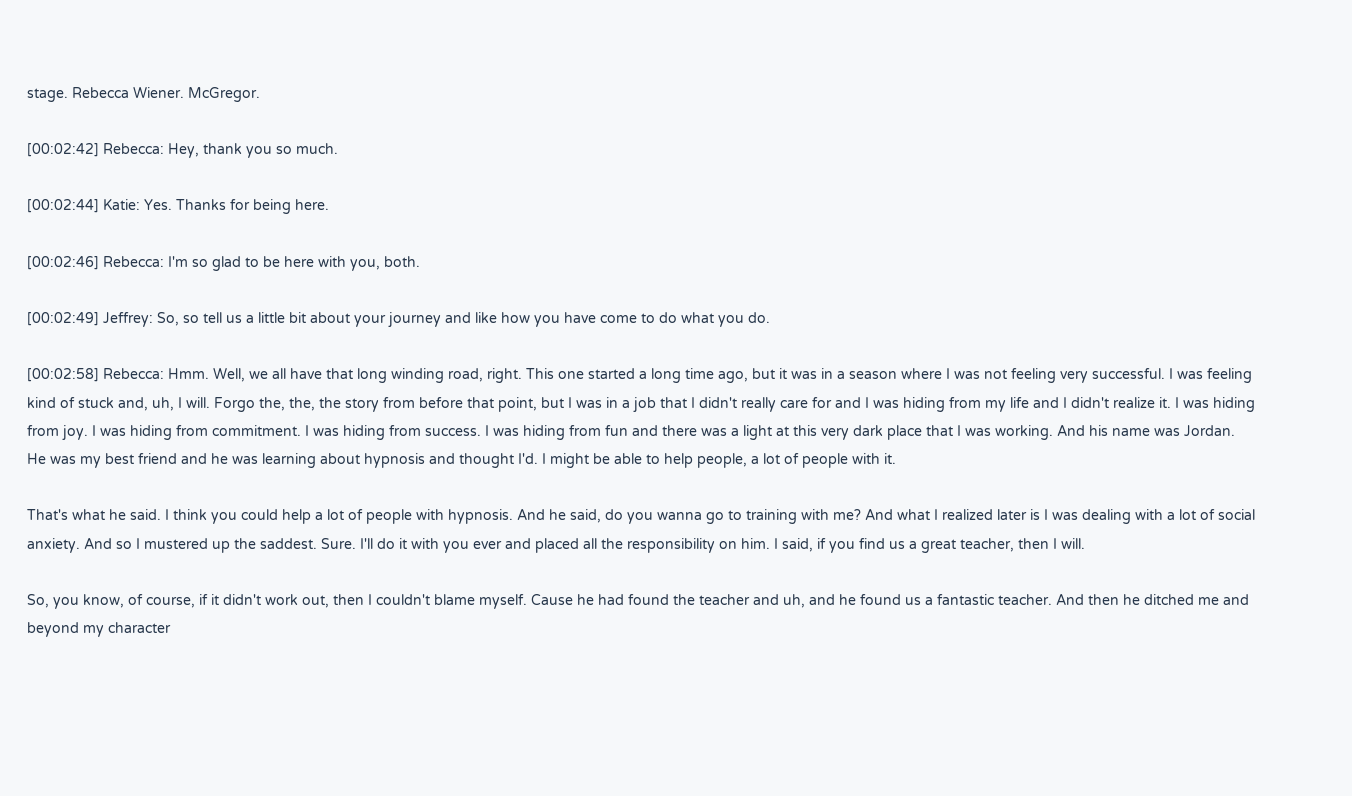stage. Rebecca Wiener. McGregor.

[00:02:42] Rebecca: Hey, thank you so much.

[00:02:44] Katie: Yes. Thanks for being here.

[00:02:46] Rebecca: I'm so glad to be here with you, both.

[00:02:49] Jeffrey: So, so tell us a little bit about your journey and like how you have come to do what you do.

[00:02:58] Rebecca: Hmm. Well, we all have that long winding road, right. This one started a long time ago, but it was in a season where I was not feeling very successful. I was feeling kind of stuck and, uh, I will. Forgo the, the, the story from before that point, but I was in a job that I didn't really care for and I was hiding from my life and I didn't realize it. I was hiding from joy. I was hiding from commitment. I was hiding from success. I was hiding from fun and there was a light at this very dark place that I was working. And his name was Jordan. He was my best friend and he was learning about hypnosis and thought I'd. I might be able to help people, a lot of people with it.

That's what he said. I think you could help a lot of people with hypnosis. And he said, do you wanna go to training with me? And what I realized later is I was dealing with a lot of social anxiety. And so I mustered up the saddest. Sure. I'll do it with you ever and placed all the responsibility on him. I said, if you find us a great teacher, then I will.

So, you know, of course, if it didn't work out, then I couldn't blame myself. Cause he had found the teacher and uh, and he found us a fantastic teacher. And then he ditched me and beyond my character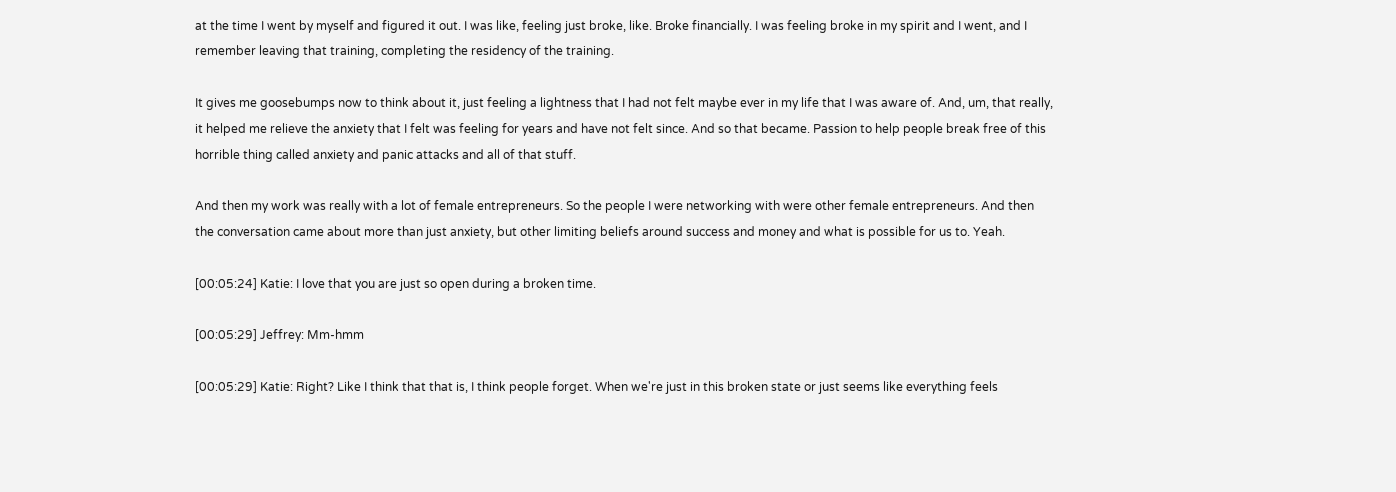at the time I went by myself and figured it out. I was like, feeling just broke, like. Broke financially. I was feeling broke in my spirit and I went, and I remember leaving that training, completing the residency of the training.

It gives me goosebumps now to think about it, just feeling a lightness that I had not felt maybe ever in my life that I was aware of. And, um, that really, it helped me relieve the anxiety that I felt was feeling for years and have not felt since. And so that became. Passion to help people break free of this horrible thing called anxiety and panic attacks and all of that stuff.

And then my work was really with a lot of female entrepreneurs. So the people I were networking with were other female entrepreneurs. And then the conversation came about more than just anxiety, but other limiting beliefs around success and money and what is possible for us to. Yeah.

[00:05:24] Katie: I love that you are just so open during a broken time.

[00:05:29] Jeffrey: Mm-hmm

[00:05:29] Katie: Right? Like I think that that is, I think people forget. When we're just in this broken state or just seems like everything feels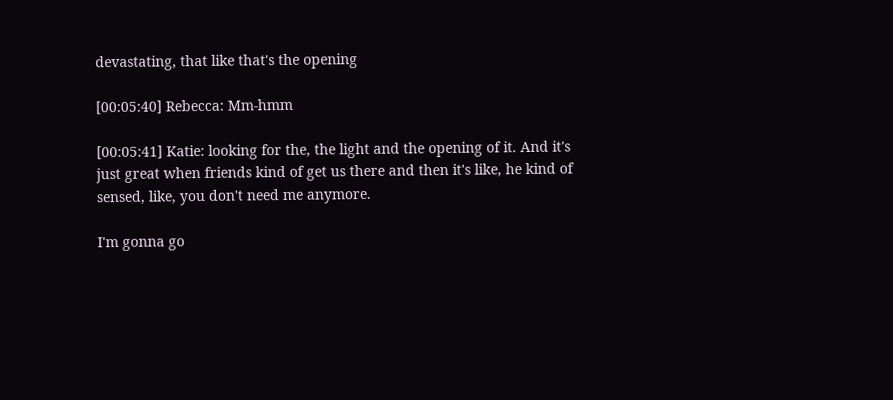devastating, that like that's the opening

[00:05:40] Rebecca: Mm-hmm

[00:05:41] Katie: looking for the, the light and the opening of it. And it's just great when friends kind of get us there and then it's like, he kind of sensed, like, you don't need me anymore.

I'm gonna go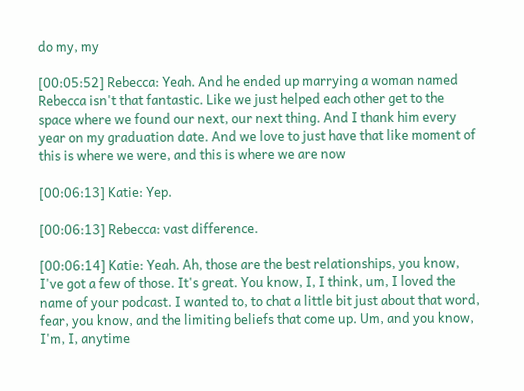do my, my

[00:05:52] Rebecca: Yeah. And he ended up marrying a woman named Rebecca isn't that fantastic. Like we just helped each other get to the space where we found our next, our next thing. And I thank him every year on my graduation date. And we love to just have that like moment of this is where we were, and this is where we are now

[00:06:13] Katie: Yep.

[00:06:13] Rebecca: vast difference.

[00:06:14] Katie: Yeah. Ah, those are the best relationships, you know, I've got a few of those. It's great. You know, I, I think, um, I loved the name of your podcast. I wanted to, to chat a little bit just about that word, fear, you know, and the limiting beliefs that come up. Um, and you know, I'm, I, anytime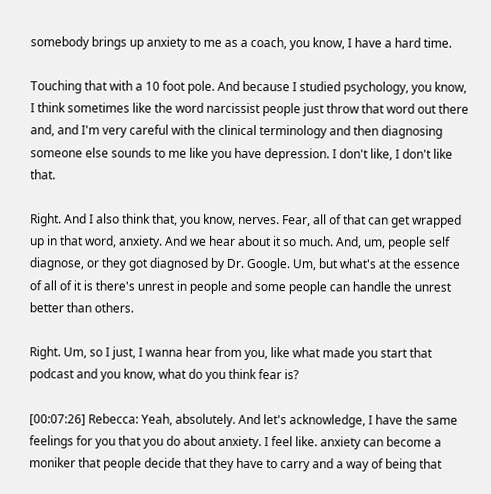somebody brings up anxiety to me as a coach, you know, I have a hard time.

Touching that with a 10 foot pole. And because I studied psychology, you know, I think sometimes like the word narcissist people just throw that word out there and, and I'm very careful with the clinical terminology and then diagnosing someone else sounds to me like you have depression. I don't like, I don't like that.

Right. And I also think that, you know, nerves. Fear, all of that can get wrapped up in that word, anxiety. And we hear about it so much. And, um, people self diagnose, or they got diagnosed by Dr. Google. Um, but what's at the essence of all of it is there's unrest in people and some people can handle the unrest better than others.

Right. Um, so I just, I wanna hear from you, like what made you start that podcast and you know, what do you think fear is?

[00:07:26] Rebecca: Yeah, absolutely. And let's acknowledge, I have the same feelings for you that you do about anxiety. I feel like. anxiety can become a moniker that people decide that they have to carry and a way of being that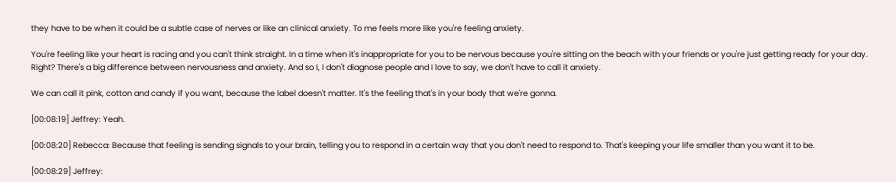they have to be when it could be a subtle case of nerves or like an clinical anxiety. To me feels more like you're feeling anxiety.

You're feeling like your heart is racing and you can't think straight. In a time when it's inappropriate for you to be nervous because you're sitting on the beach with your friends or you're just getting ready for your day. Right? There's a big difference between nervousness and anxiety. And so I, I don't diagnose people and I love to say, we don't have to call it anxiety.

We can call it pink, cotton and candy if you want, because the label doesn't matter. It's the feeling that's in your body that we're gonna.

[00:08:19] Jeffrey: Yeah.

[00:08:20] Rebecca: Because that feeling is sending signals to your brain, telling you to respond in a certain way that you don't need to respond to. That's keeping your life smaller than you want it to be.

[00:08:29] Jeffrey: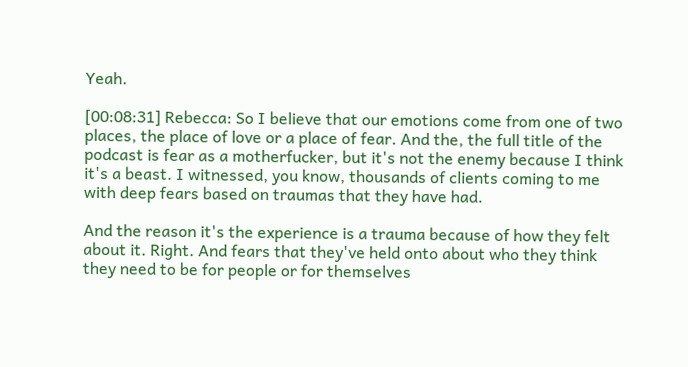Yeah.

[00:08:31] Rebecca: So I believe that our emotions come from one of two places, the place of love or a place of fear. And the, the full title of the podcast is fear as a motherfucker, but it's not the enemy because I think it's a beast. I witnessed, you know, thousands of clients coming to me with deep fears based on traumas that they have had.

And the reason it's the experience is a trauma because of how they felt about it. Right. And fears that they've held onto about who they think they need to be for people or for themselves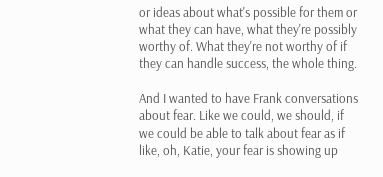or ideas about what's possible for them or what they can have, what they're possibly worthy of. What they're not worthy of if they can handle success, the whole thing.

And I wanted to have Frank conversations about fear. Like we could, we should, if we could be able to talk about fear as if like, oh, Katie, your fear is showing up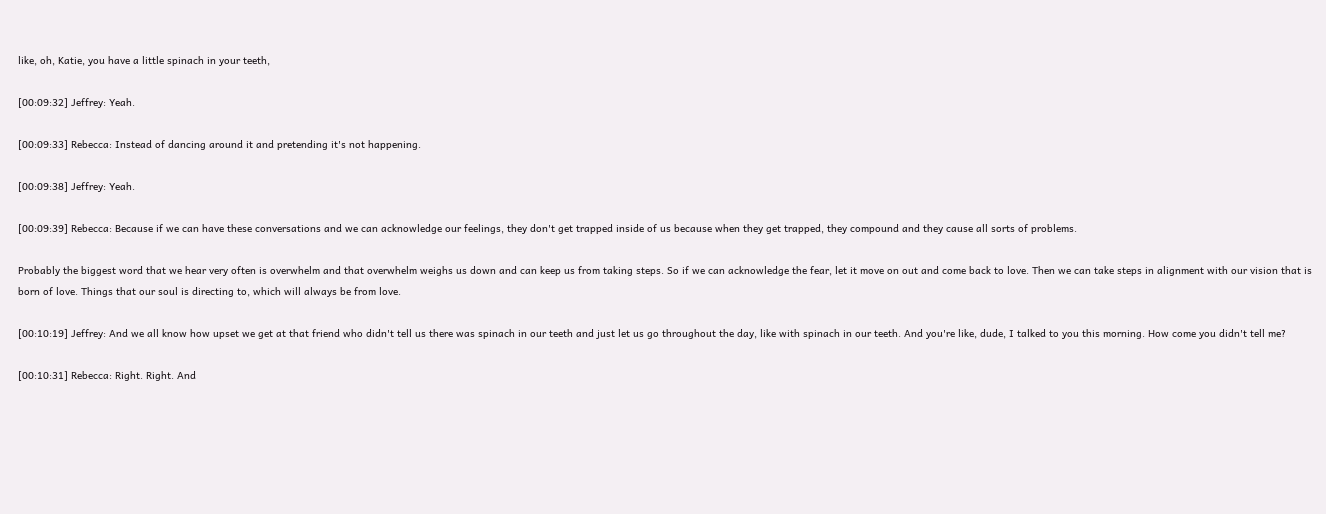like, oh, Katie, you have a little spinach in your teeth,

[00:09:32] Jeffrey: Yeah.

[00:09:33] Rebecca: Instead of dancing around it and pretending it's not happening.

[00:09:38] Jeffrey: Yeah.

[00:09:39] Rebecca: Because if we can have these conversations and we can acknowledge our feelings, they don't get trapped inside of us because when they get trapped, they compound and they cause all sorts of problems.

Probably the biggest word that we hear very often is overwhelm and that overwhelm weighs us down and can keep us from taking steps. So if we can acknowledge the fear, let it move on out and come back to love. Then we can take steps in alignment with our vision that is born of love. Things that our soul is directing to, which will always be from love.

[00:10:19] Jeffrey: And we all know how upset we get at that friend who didn't tell us there was spinach in our teeth and just let us go throughout the day, like with spinach in our teeth. And you're like, dude, I talked to you this morning. How come you didn't tell me?

[00:10:31] Rebecca: Right. Right. And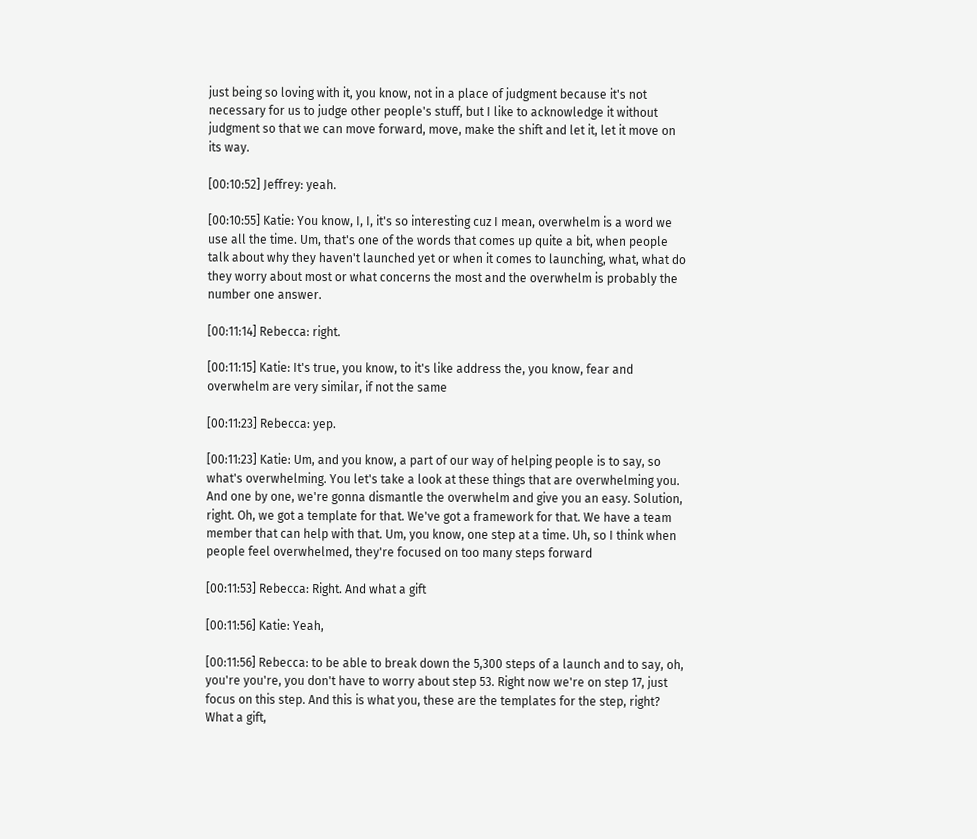just being so loving with it, you know, not in a place of judgment because it's not necessary for us to judge other people's stuff, but I like to acknowledge it without judgment so that we can move forward, move, make the shift and let it, let it move on its way.

[00:10:52] Jeffrey: yeah.

[00:10:55] Katie: You know, I, I, it's so interesting cuz I mean, overwhelm is a word we use all the time. Um, that's one of the words that comes up quite a bit, when people talk about why they haven't launched yet or when it comes to launching, what, what do they worry about most or what concerns the most and the overwhelm is probably the number one answer.

[00:11:14] Rebecca: right.

[00:11:15] Katie: It's true, you know, to it's like address the, you know, fear and overwhelm are very similar, if not the same

[00:11:23] Rebecca: yep.

[00:11:23] Katie: Um, and you know, a part of our way of helping people is to say, so what's overwhelming. You let's take a look at these things that are overwhelming you. And one by one, we're gonna dismantle the overwhelm and give you an easy. Solution, right. Oh, we got a template for that. We've got a framework for that. We have a team member that can help with that. Um, you know, one step at a time. Uh, so I think when people feel overwhelmed, they're focused on too many steps forward

[00:11:53] Rebecca: Right. And what a gift

[00:11:56] Katie: Yeah,

[00:11:56] Rebecca: to be able to break down the 5,300 steps of a launch and to say, oh, you're you're, you don't have to worry about step 53. Right now we're on step 17, just focus on this step. And this is what you, these are the templates for the step, right? What a gift,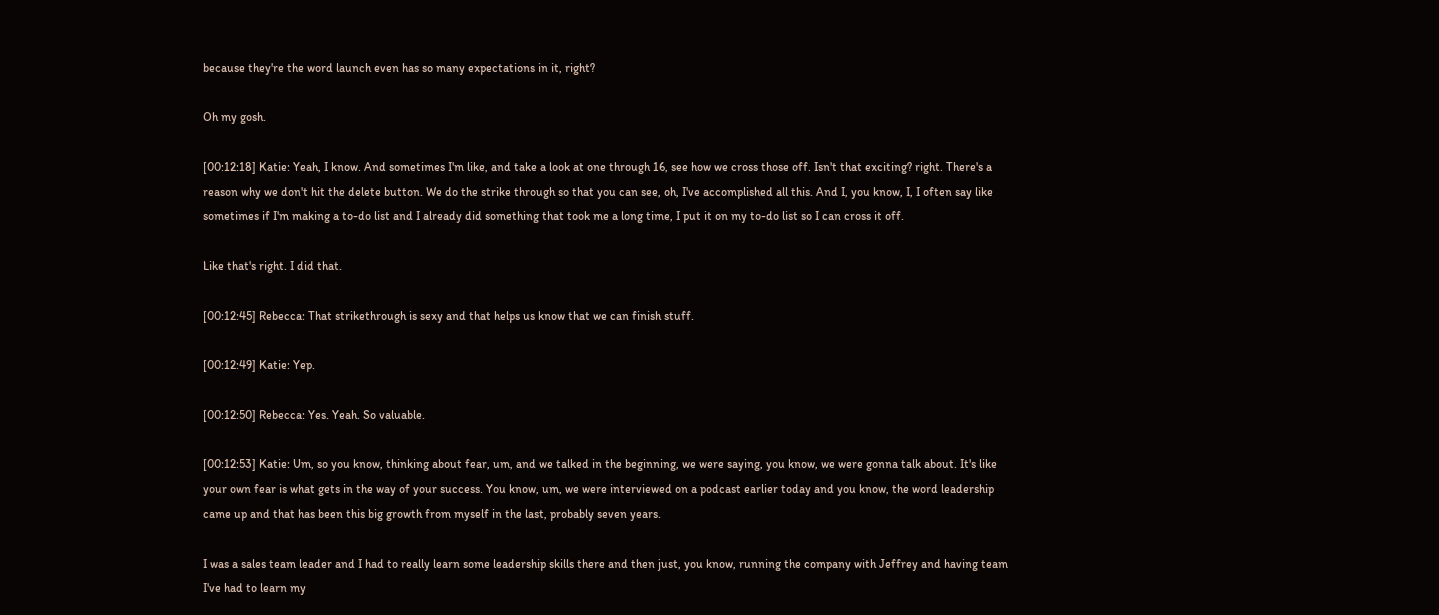because they're the word launch even has so many expectations in it, right?

Oh my gosh.

[00:12:18] Katie: Yeah, I know. And sometimes I'm like, and take a look at one through 16, see how we cross those off. Isn't that exciting? right. There's a reason why we don't hit the delete button. We do the strike through so that you can see, oh, I've accomplished all this. And I, you know, I, I often say like sometimes if I'm making a to-do list and I already did something that took me a long time, I put it on my to-do list so I can cross it off.

Like that's right. I did that.

[00:12:45] Rebecca: That strikethrough is sexy and that helps us know that we can finish stuff.

[00:12:49] Katie: Yep.

[00:12:50] Rebecca: Yes. Yeah. So valuable.

[00:12:53] Katie: Um, so you know, thinking about fear, um, and we talked in the beginning, we were saying, you know, we were gonna talk about. It's like your own fear is what gets in the way of your success. You know, um, we were interviewed on a podcast earlier today and you know, the word leadership came up and that has been this big growth from myself in the last, probably seven years.

I was a sales team leader and I had to really learn some leadership skills there and then just, you know, running the company with Jeffrey and having team I've had to learn my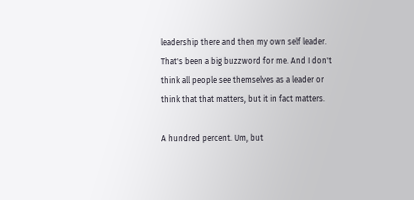leadership there and then my own self leader. That's been a big buzzword for me. And I don't think all people see themselves as a leader or think that that matters, but it in fact matters.

A hundred percent. Um, but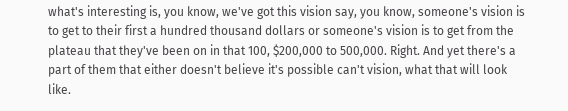what's interesting is, you know, we've got this vision say, you know, someone's vision is to get to their first a hundred thousand dollars or someone's vision is to get from the plateau that they've been on in that 100, $200,000 to 500,000. Right. And yet there's a part of them that either doesn't believe it's possible can't vision, what that will look like.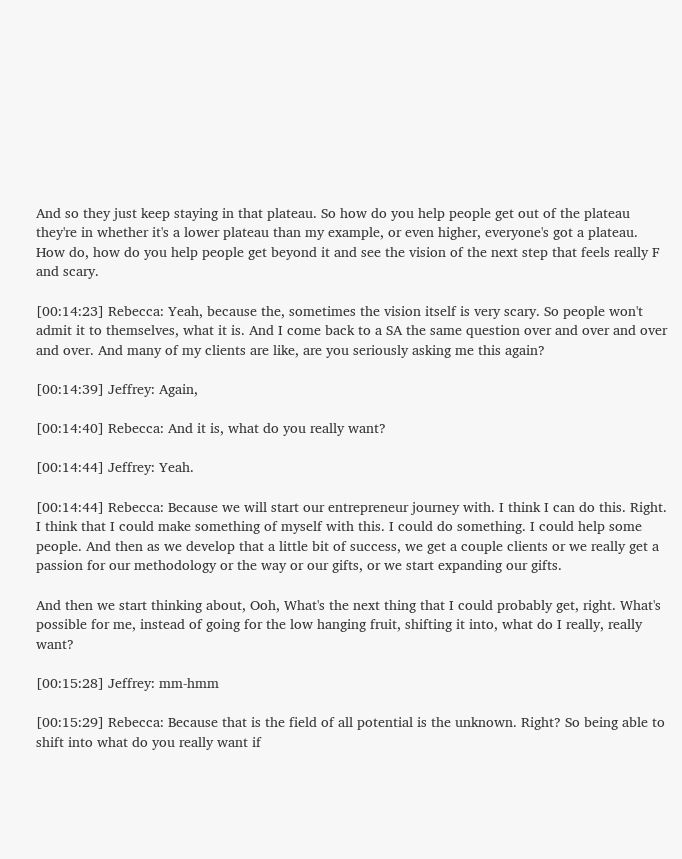And so they just keep staying in that plateau. So how do you help people get out of the plateau they're in whether it's a lower plateau than my example, or even higher, everyone's got a plateau. How do, how do you help people get beyond it and see the vision of the next step that feels really F and scary.

[00:14:23] Rebecca: Yeah, because the, sometimes the vision itself is very scary. So people won't admit it to themselves, what it is. And I come back to a SA the same question over and over and over and over. And many of my clients are like, are you seriously asking me this again?

[00:14:39] Jeffrey: Again,

[00:14:40] Rebecca: And it is, what do you really want?

[00:14:44] Jeffrey: Yeah.

[00:14:44] Rebecca: Because we will start our entrepreneur journey with. I think I can do this. Right. I think that I could make something of myself with this. I could do something. I could help some people. And then as we develop that a little bit of success, we get a couple clients or we really get a passion for our methodology or the way or our gifts, or we start expanding our gifts.

And then we start thinking about, Ooh, What's the next thing that I could probably get, right. What's possible for me, instead of going for the low hanging fruit, shifting it into, what do I really, really want?

[00:15:28] Jeffrey: mm-hmm

[00:15:29] Rebecca: Because that is the field of all potential is the unknown. Right? So being able to shift into what do you really want if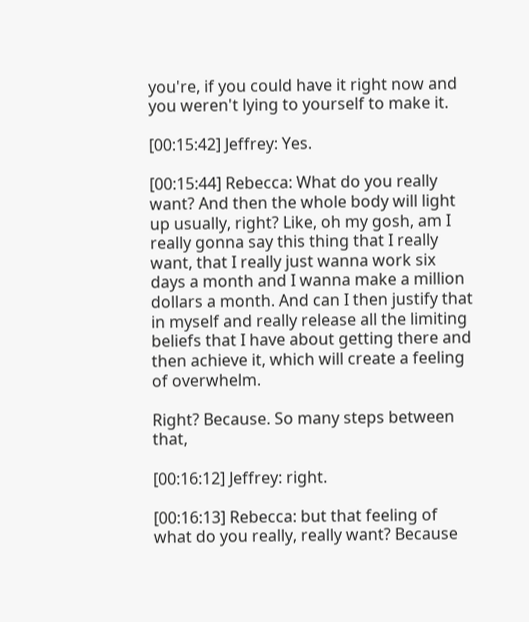you're, if you could have it right now and you weren't lying to yourself to make it.

[00:15:42] Jeffrey: Yes.

[00:15:44] Rebecca: What do you really want? And then the whole body will light up usually, right? Like, oh my gosh, am I really gonna say this thing that I really want, that I really just wanna work six days a month and I wanna make a million dollars a month. And can I then justify that in myself and really release all the limiting beliefs that I have about getting there and then achieve it, which will create a feeling of overwhelm.

Right? Because. So many steps between that,

[00:16:12] Jeffrey: right.

[00:16:13] Rebecca: but that feeling of what do you really, really want? Because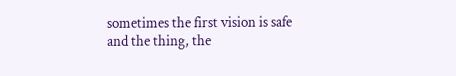sometimes the first vision is safe and the thing, the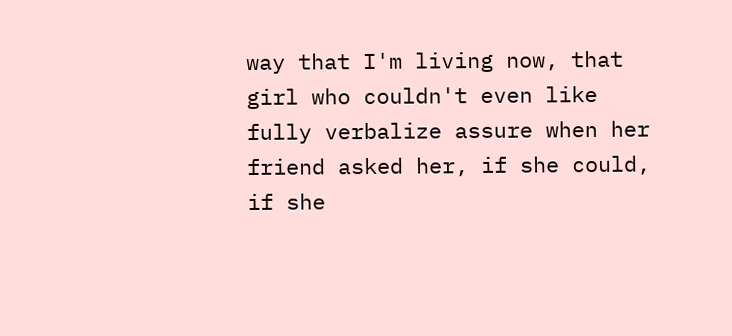way that I'm living now, that girl who couldn't even like fully verbalize assure when her friend asked her, if she could, if she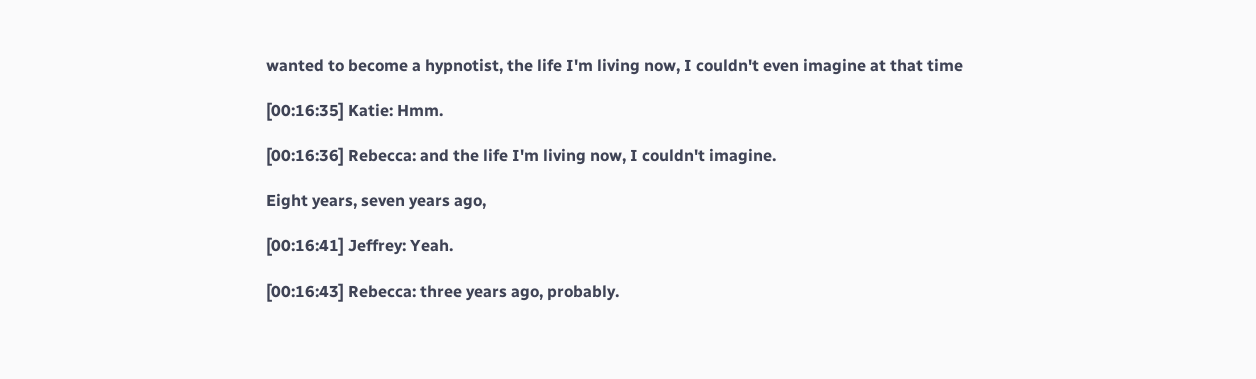wanted to become a hypnotist, the life I'm living now, I couldn't even imagine at that time

[00:16:35] Katie: Hmm.

[00:16:36] Rebecca: and the life I'm living now, I couldn't imagine.

Eight years, seven years ago,

[00:16:41] Jeffrey: Yeah.

[00:16:43] Rebecca: three years ago, probably.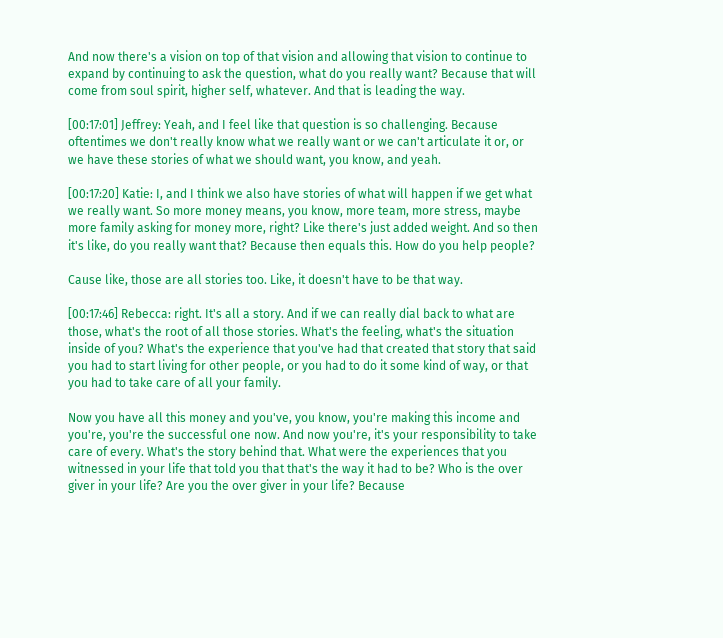And now there's a vision on top of that vision and allowing that vision to continue to expand by continuing to ask the question, what do you really want? Because that will come from soul spirit, higher self, whatever. And that is leading the way.

[00:17:01] Jeffrey: Yeah, and I feel like that question is so challenging. Because oftentimes we don't really know what we really want or we can't articulate it or, or we have these stories of what we should want, you know, and yeah.

[00:17:20] Katie: I, and I think we also have stories of what will happen if we get what we really want. So more money means, you know, more team, more stress, maybe more family asking for money more, right? Like there's just added weight. And so then it's like, do you really want that? Because then equals this. How do you help people?

Cause like, those are all stories too. Like, it doesn't have to be that way.

[00:17:46] Rebecca: right. It's all a story. And if we can really dial back to what are those, what's the root of all those stories. What's the feeling, what's the situation inside of you? What's the experience that you've had that created that story that said you had to start living for other people, or you had to do it some kind of way, or that you had to take care of all your family.

Now you have all this money and you've, you know, you're making this income and you're, you're the successful one now. And now you're, it's your responsibility to take care of every. What's the story behind that. What were the experiences that you witnessed in your life that told you that that's the way it had to be? Who is the over giver in your life? Are you the over giver in your life? Because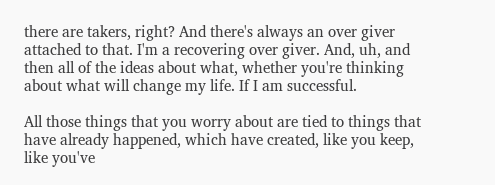there are takers, right? And there's always an over giver attached to that. I'm a recovering over giver. And, uh, and then all of the ideas about what, whether you're thinking about what will change my life. If I am successful.

All those things that you worry about are tied to things that have already happened, which have created, like you keep, like you've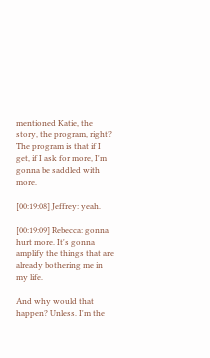mentioned Katie, the story, the program, right? The program is that if I get, if I ask for more, I'm gonna be saddled with more.

[00:19:08] Jeffrey: yeah.

[00:19:09] Rebecca: gonna hurt more. It's gonna amplify the things that are already bothering me in my life.

And why would that happen? Unless. I'm the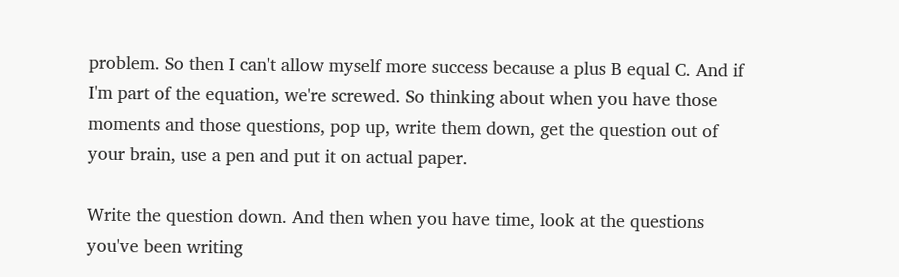problem. So then I can't allow myself more success because a plus B equal C. And if I'm part of the equation, we're screwed. So thinking about when you have those moments and those questions, pop up, write them down, get the question out of your brain, use a pen and put it on actual paper.

Write the question down. And then when you have time, look at the questions you've been writing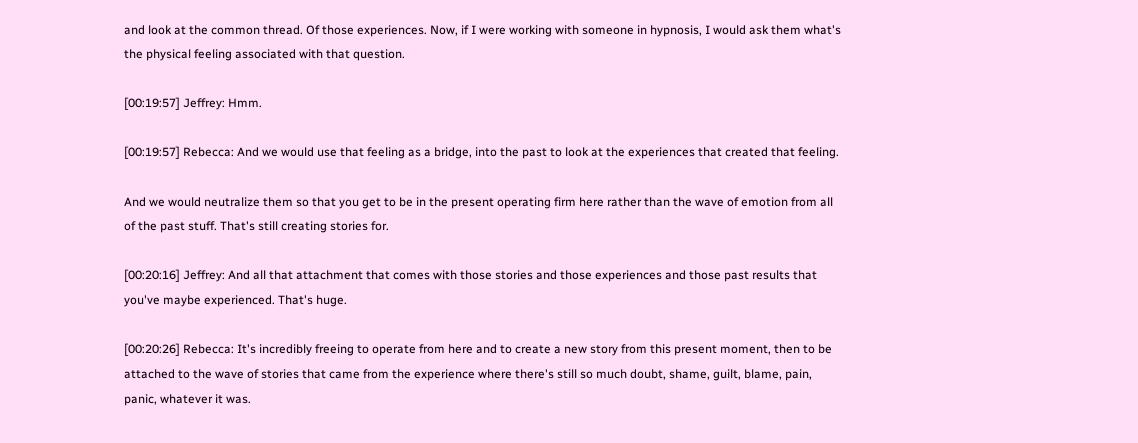and look at the common thread. Of those experiences. Now, if I were working with someone in hypnosis, I would ask them what's the physical feeling associated with that question.

[00:19:57] Jeffrey: Hmm.

[00:19:57] Rebecca: And we would use that feeling as a bridge, into the past to look at the experiences that created that feeling.

And we would neutralize them so that you get to be in the present operating firm here rather than the wave of emotion from all of the past stuff. That's still creating stories for.

[00:20:16] Jeffrey: And all that attachment that comes with those stories and those experiences and those past results that you've maybe experienced. That's huge.

[00:20:26] Rebecca: It's incredibly freeing to operate from here and to create a new story from this present moment, then to be attached to the wave of stories that came from the experience where there's still so much doubt, shame, guilt, blame, pain, panic, whatever it was.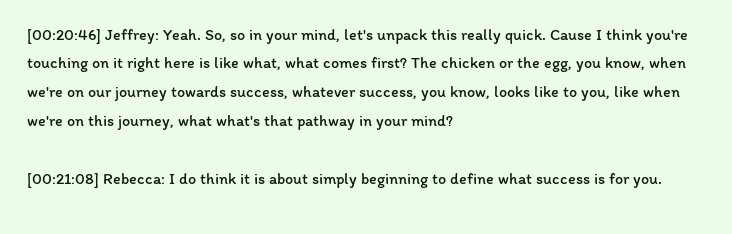[00:20:46] Jeffrey: Yeah. So, so in your mind, let's unpack this really quick. Cause I think you're touching on it right here is like what, what comes first? The chicken or the egg, you know, when we're on our journey towards success, whatever success, you know, looks like to you, like when we're on this journey, what what's that pathway in your mind?

[00:21:08] Rebecca: I do think it is about simply beginning to define what success is for you.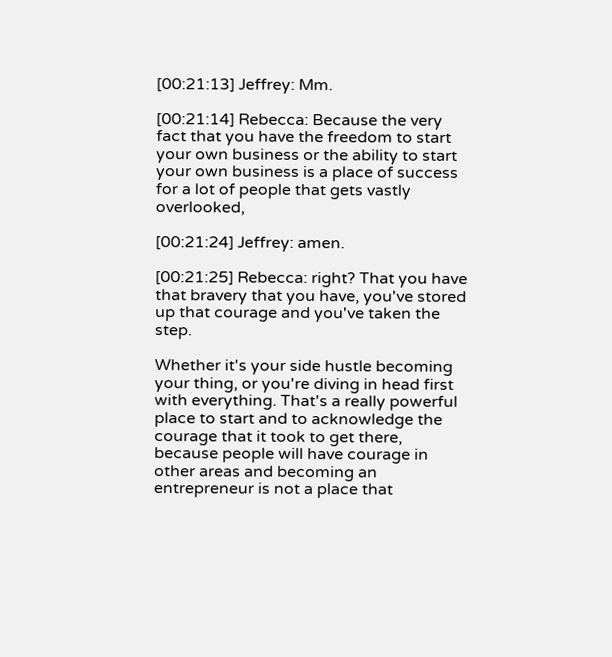[00:21:13] Jeffrey: Mm.

[00:21:14] Rebecca: Because the very fact that you have the freedom to start your own business or the ability to start your own business is a place of success for a lot of people that gets vastly overlooked,

[00:21:24] Jeffrey: amen.

[00:21:25] Rebecca: right? That you have that bravery that you have, you've stored up that courage and you've taken the step.

Whether it's your side hustle becoming your thing, or you're diving in head first with everything. That's a really powerful place to start and to acknowledge the courage that it took to get there, because people will have courage in other areas and becoming an entrepreneur is not a place that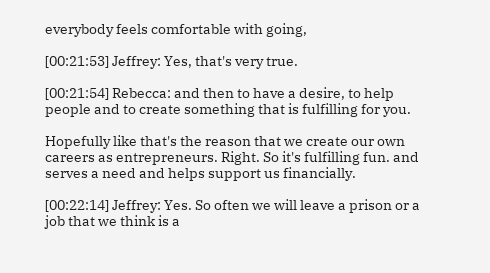everybody feels comfortable with going,

[00:21:53] Jeffrey: Yes, that's very true.

[00:21:54] Rebecca: and then to have a desire, to help people and to create something that is fulfilling for you.

Hopefully like that's the reason that we create our own careers as entrepreneurs. Right. So it's fulfilling fun. and serves a need and helps support us financially.

[00:22:14] Jeffrey: Yes. So often we will leave a prison or a job that we think is a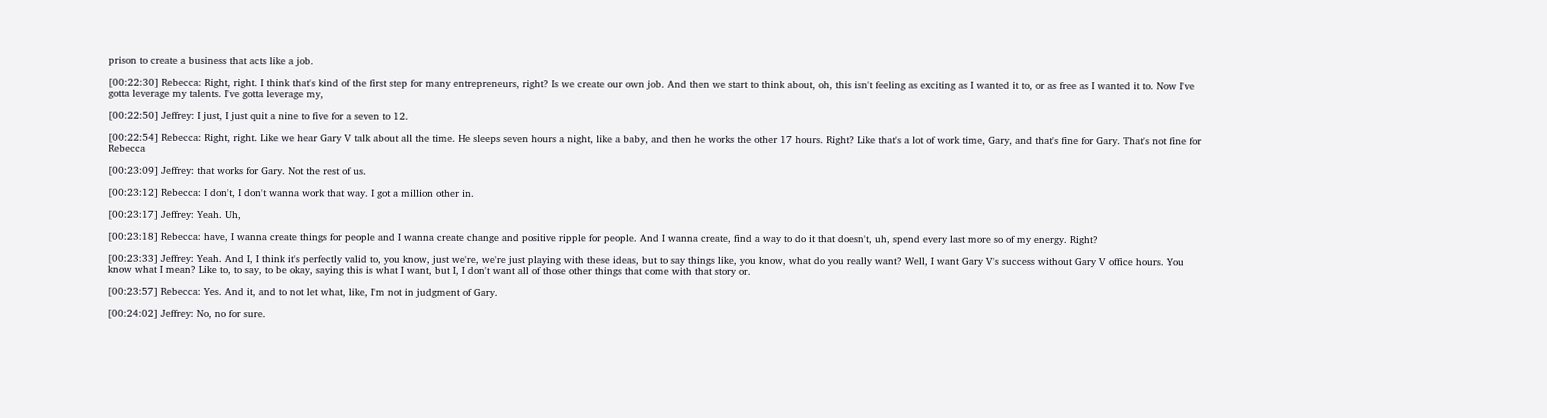prison to create a business that acts like a job.

[00:22:30] Rebecca: Right, right. I think that's kind of the first step for many entrepreneurs, right? Is we create our own job. And then we start to think about, oh, this isn't feeling as exciting as I wanted it to, or as free as I wanted it to. Now I've gotta leverage my talents. I've gotta leverage my,

[00:22:50] Jeffrey: I just, I just quit a nine to five for a seven to 12.

[00:22:54] Rebecca: Right, right. Like we hear Gary V talk about all the time. He sleeps seven hours a night, like a baby, and then he works the other 17 hours. Right? Like that's a lot of work time, Gary, and that's fine for Gary. That's not fine for Rebecca

[00:23:09] Jeffrey: that works for Gary. Not the rest of us.

[00:23:12] Rebecca: I don't, I don't wanna work that way. I got a million other in.

[00:23:17] Jeffrey: Yeah. Uh,

[00:23:18] Rebecca: have, I wanna create things for people and I wanna create change and positive ripple for people. And I wanna create, find a way to do it that doesn't, uh, spend every last more so of my energy. Right?

[00:23:33] Jeffrey: Yeah. And I, I think it's perfectly valid to, you know, just we're, we're just playing with these ideas, but to say things like, you know, what do you really want? Well, I want Gary V's success without Gary V office hours. You know what I mean? Like to, to say, to be okay, saying this is what I want, but I, I don't want all of those other things that come with that story or.

[00:23:57] Rebecca: Yes. And it, and to not let what, like, I'm not in judgment of Gary.

[00:24:02] Jeffrey: No, no for sure.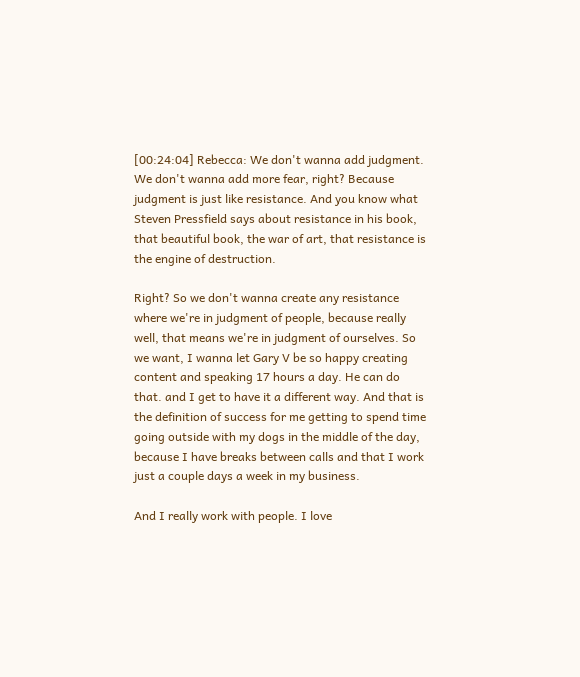[00:24:04] Rebecca: We don't wanna add judgment. We don't wanna add more fear, right? Because judgment is just like resistance. And you know what Steven Pressfield says about resistance in his book, that beautiful book, the war of art, that resistance is the engine of destruction.

Right? So we don't wanna create any resistance where we're in judgment of people, because really well, that means we're in judgment of ourselves. So we want, I wanna let Gary V be so happy creating content and speaking 17 hours a day. He can do that. and I get to have it a different way. And that is the definition of success for me getting to spend time going outside with my dogs in the middle of the day, because I have breaks between calls and that I work just a couple days a week in my business.

And I really work with people. I love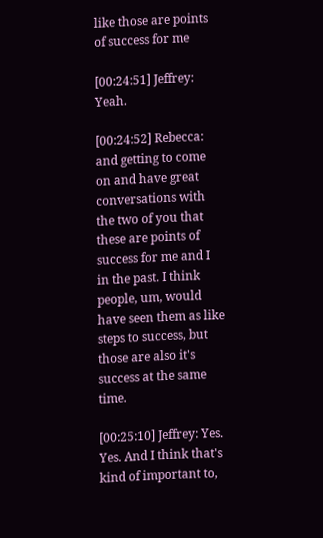like those are points of success for me

[00:24:51] Jeffrey: Yeah.

[00:24:52] Rebecca: and getting to come on and have great conversations with the two of you that these are points of success for me and I in the past. I think people, um, would have seen them as like steps to success, but those are also it's success at the same time.

[00:25:10] Jeffrey: Yes. Yes. And I think that's kind of important to,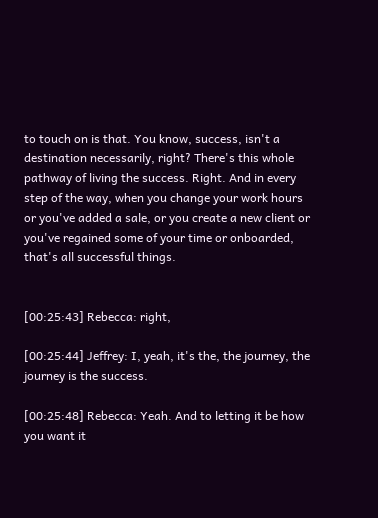to touch on is that. You know, success, isn't a destination necessarily, right? There's this whole pathway of living the success. Right. And in every step of the way, when you change your work hours or you've added a sale, or you create a new client or you've regained some of your time or onboarded, that's all successful things.


[00:25:43] Rebecca: right,

[00:25:44] Jeffrey: I, yeah, it's the, the journey, the journey is the success.

[00:25:48] Rebecca: Yeah. And to letting it be how you want it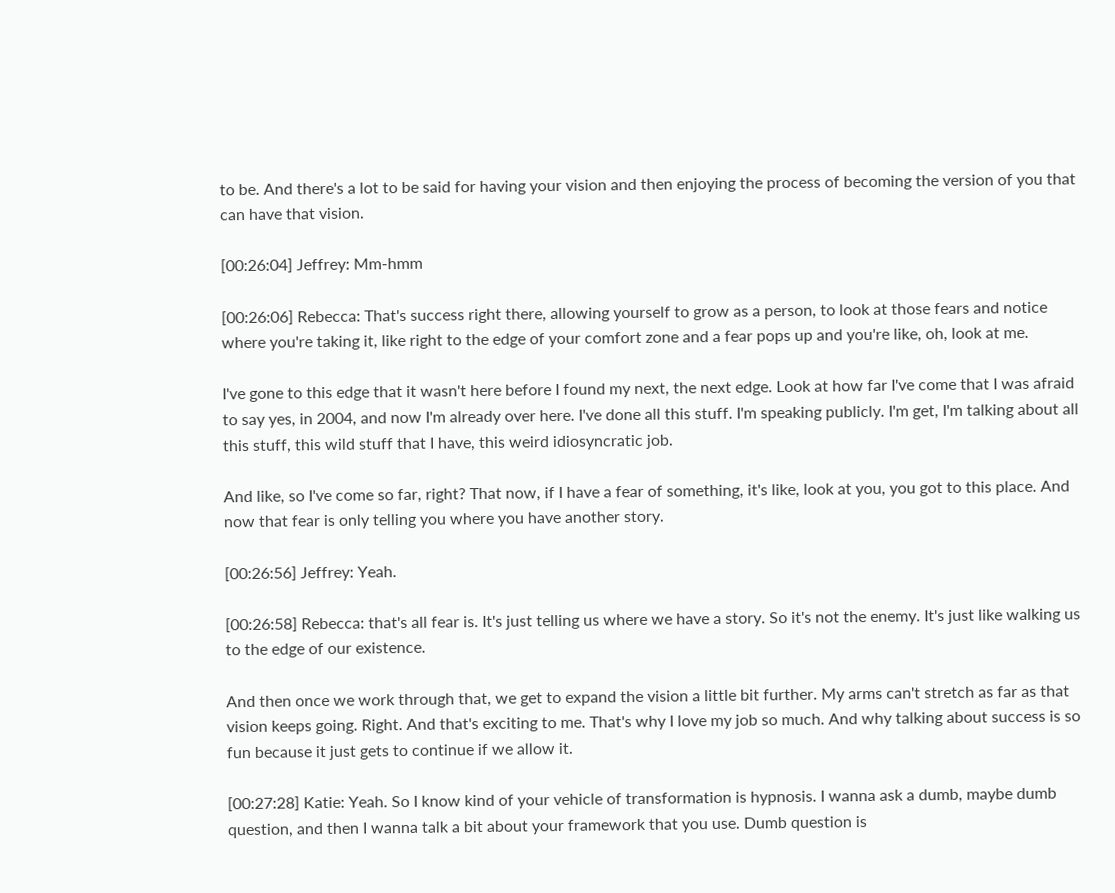to be. And there's a lot to be said for having your vision and then enjoying the process of becoming the version of you that can have that vision.

[00:26:04] Jeffrey: Mm-hmm

[00:26:06] Rebecca: That's success right there, allowing yourself to grow as a person, to look at those fears and notice where you're taking it, like right to the edge of your comfort zone and a fear pops up and you're like, oh, look at me.

I've gone to this edge that it wasn't here before I found my next, the next edge. Look at how far I've come that I was afraid to say yes, in 2004, and now I'm already over here. I've done all this stuff. I'm speaking publicly. I'm get, I'm talking about all this stuff, this wild stuff that I have, this weird idiosyncratic job.

And like, so I've come so far, right? That now, if I have a fear of something, it's like, look at you, you got to this place. And now that fear is only telling you where you have another story.

[00:26:56] Jeffrey: Yeah.

[00:26:58] Rebecca: that's all fear is. It's just telling us where we have a story. So it's not the enemy. It's just like walking us to the edge of our existence.

And then once we work through that, we get to expand the vision a little bit further. My arms can't stretch as far as that vision keeps going. Right. And that's exciting to me. That's why I love my job so much. And why talking about success is so fun because it just gets to continue if we allow it.

[00:27:28] Katie: Yeah. So I know kind of your vehicle of transformation is hypnosis. I wanna ask a dumb, maybe dumb question, and then I wanna talk a bit about your framework that you use. Dumb question is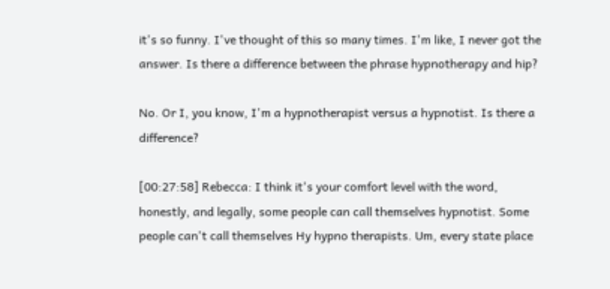it's so funny. I've thought of this so many times. I'm like, I never got the answer. Is there a difference between the phrase hypnotherapy and hip?

No. Or I, you know, I'm a hypnotherapist versus a hypnotist. Is there a difference?

[00:27:58] Rebecca: I think it's your comfort level with the word, honestly, and legally, some people can call themselves hypnotist. Some people can't call themselves Hy hypno therapists. Um, every state place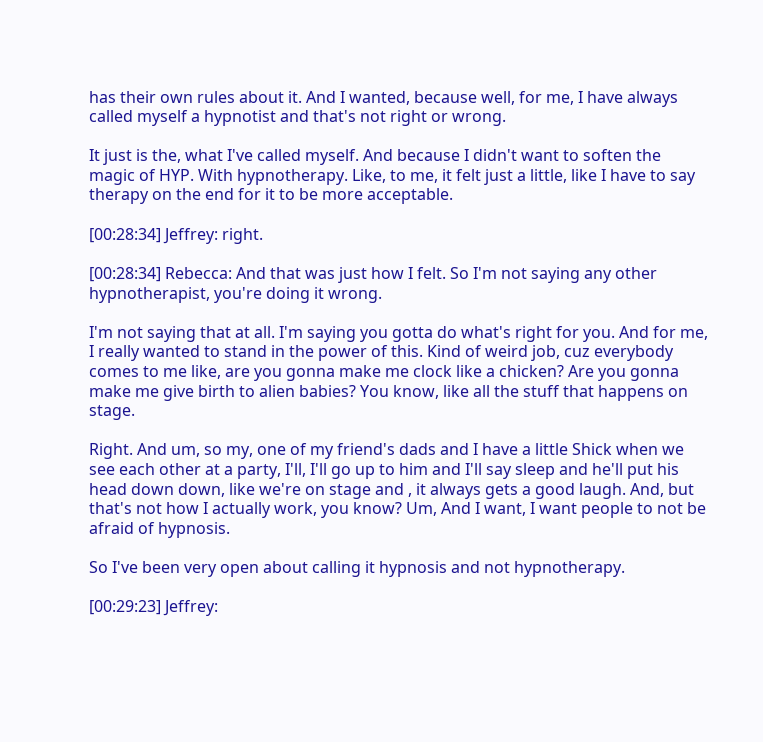has their own rules about it. And I wanted, because well, for me, I have always called myself a hypnotist and that's not right or wrong.

It just is the, what I've called myself. And because I didn't want to soften the magic of HYP. With hypnotherapy. Like, to me, it felt just a little, like I have to say therapy on the end for it to be more acceptable.

[00:28:34] Jeffrey: right.

[00:28:34] Rebecca: And that was just how I felt. So I'm not saying any other hypnotherapist, you're doing it wrong.

I'm not saying that at all. I'm saying you gotta do what's right for you. And for me, I really wanted to stand in the power of this. Kind of weird job, cuz everybody comes to me like, are you gonna make me clock like a chicken? Are you gonna make me give birth to alien babies? You know, like all the stuff that happens on stage.

Right. And um, so my, one of my friend's dads and I have a little Shick when we see each other at a party, I'll, I'll go up to him and I'll say sleep and he'll put his head down down, like we're on stage and , it always gets a good laugh. And, but that's not how I actually work, you know? Um, And I want, I want people to not be afraid of hypnosis.

So I've been very open about calling it hypnosis and not hypnotherapy.

[00:29:23] Jeffrey: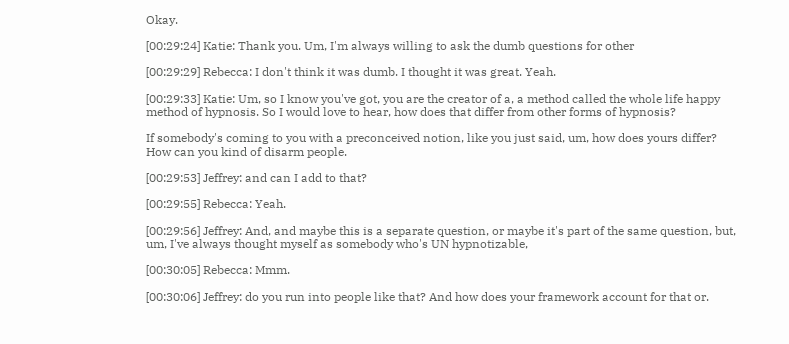Okay.

[00:29:24] Katie: Thank you. Um, I'm always willing to ask the dumb questions for other

[00:29:29] Rebecca: I don't think it was dumb. I thought it was great. Yeah.

[00:29:33] Katie: Um, so I know you've got, you are the creator of a, a method called the whole life happy method of hypnosis. So I would love to hear, how does that differ from other forms of hypnosis?

If somebody's coming to you with a preconceived notion, like you just said, um, how does yours differ? How can you kind of disarm people.

[00:29:53] Jeffrey: and can I add to that?

[00:29:55] Rebecca: Yeah.

[00:29:56] Jeffrey: And, and maybe this is a separate question, or maybe it's part of the same question, but, um, I've always thought myself as somebody who's UN hypnotizable,

[00:30:05] Rebecca: Mmm.

[00:30:06] Jeffrey: do you run into people like that? And how does your framework account for that or.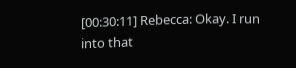[00:30:11] Rebecca: Okay. I run into that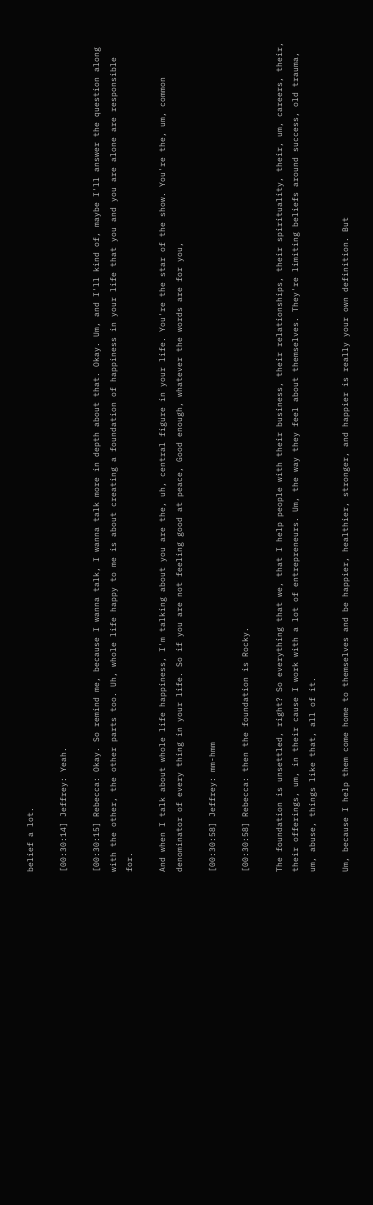belief a lot.

[00:30:14] Jeffrey: Yeah.

[00:30:15] Rebecca: Okay. So remind me, because I wanna talk, I wanna talk more in depth about that. Okay. Um, and I'll kind of, maybe I'll answer the question along with the other, the other parts too. Uh, whole life happy to me is about creating a foundation of happiness in your life that you and you are alone are responsible for.

And when I talk about whole life happiness, I'm talking about you are the, uh, central figure in your life. You're the star of the show. You're the, um, common denominator of every thing in your life. So if you are not feeling good at peace, Good enough, whatever the words are for you,

[00:30:58] Jeffrey: mm-hmm

[00:30:58] Rebecca: then the foundation is Rocky.

The foundation is unsettled, right? So everything that we, that I help people with their business, their relationships, their spirituality, their, um, careers, their, their offerings, um, in their cause I work with a lot of entrepreneurs. Um, the way they feel about themselves. They're limiting beliefs around success, old trauma, um, abuse, things like that, all of it.

Um, because I help them come home to themselves and be happier, healthier, stronger, and happier is really your own definition. But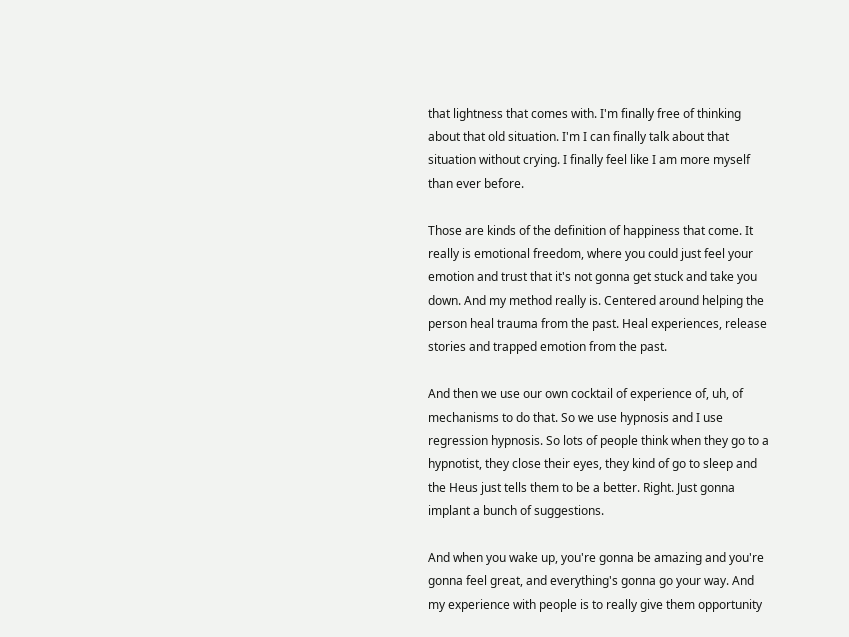that lightness that comes with. I'm finally free of thinking about that old situation. I'm I can finally talk about that situation without crying. I finally feel like I am more myself than ever before.

Those are kinds of the definition of happiness that come. It really is emotional freedom, where you could just feel your emotion and trust that it's not gonna get stuck and take you down. And my method really is. Centered around helping the person heal trauma from the past. Heal experiences, release stories and trapped emotion from the past.

And then we use our own cocktail of experience of, uh, of mechanisms to do that. So we use hypnosis and I use regression hypnosis. So lots of people think when they go to a hypnotist, they close their eyes, they kind of go to sleep and the Heus just tells them to be a better. Right. Just gonna implant a bunch of suggestions.

And when you wake up, you're gonna be amazing and you're gonna feel great, and everything's gonna go your way. And my experience with people is to really give them opportunity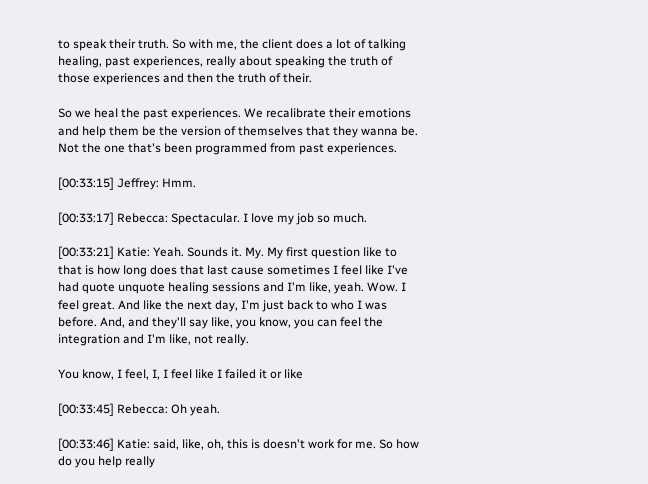to speak their truth. So with me, the client does a lot of talking healing, past experiences, really about speaking the truth of those experiences and then the truth of their.

So we heal the past experiences. We recalibrate their emotions and help them be the version of themselves that they wanna be. Not the one that's been programmed from past experiences.

[00:33:15] Jeffrey: Hmm.

[00:33:17] Rebecca: Spectacular. I love my job so much.

[00:33:21] Katie: Yeah. Sounds it. My. My first question like to that is how long does that last cause sometimes I feel like I've had quote unquote healing sessions and I'm like, yeah. Wow. I feel great. And like the next day, I'm just back to who I was before. And, and they'll say like, you know, you can feel the integration and I'm like, not really.

You know, I feel, I, I feel like I failed it or like

[00:33:45] Rebecca: Oh yeah.

[00:33:46] Katie: said, like, oh, this is doesn't work for me. So how do you help really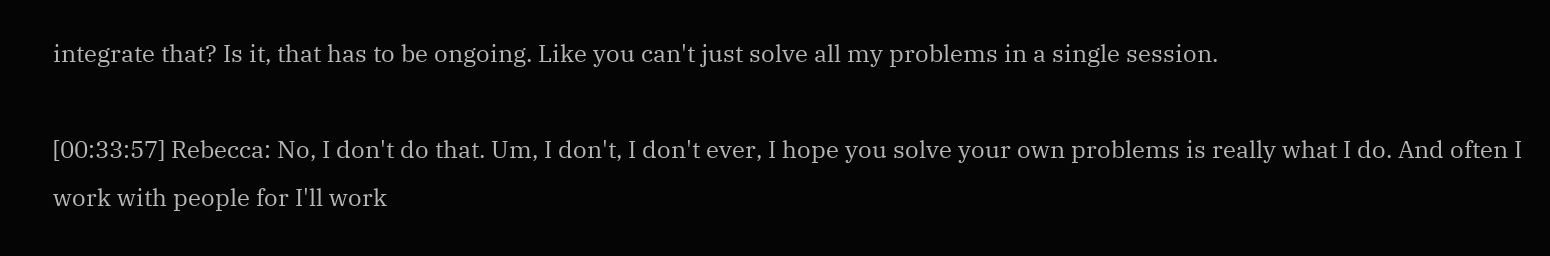integrate that? Is it, that has to be ongoing. Like you can't just solve all my problems in a single session.

[00:33:57] Rebecca: No, I don't do that. Um, I don't, I don't ever, I hope you solve your own problems is really what I do. And often I work with people for I'll work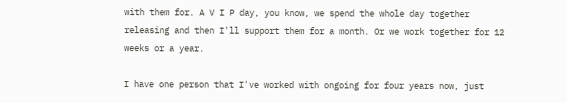with them for. A V I P day, you know, we spend the whole day together releasing and then I'll support them for a month. Or we work together for 12 weeks or a year.

I have one person that I've worked with ongoing for four years now, just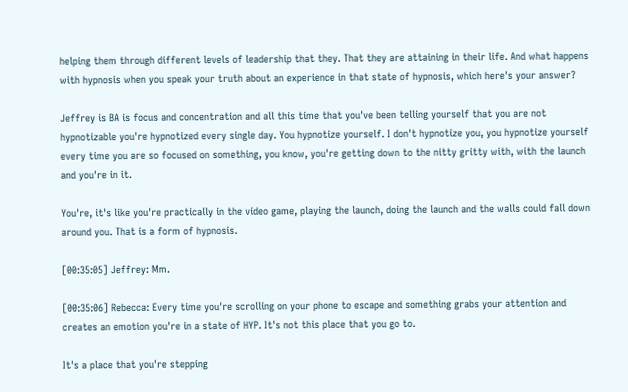helping them through different levels of leadership that they. That they are attaining in their life. And what happens with hypnosis when you speak your truth about an experience in that state of hypnosis, which here's your answer?

Jeffrey is BA is focus and concentration and all this time that you've been telling yourself that you are not hypnotizable you're hypnotized every single day. You hypnotize yourself. I don't hypnotize you, you hypnotize yourself every time you are so focused on something, you know, you're getting down to the nitty gritty with, with the launch and you're in it.

You're, it's like you're practically in the video game, playing the launch, doing the launch and the walls could fall down around you. That is a form of hypnosis.

[00:35:05] Jeffrey: Mm.

[00:35:06] Rebecca: Every time you're scrolling on your phone to escape and something grabs your attention and creates an emotion you're in a state of HYP. It's not this place that you go to.

It's a place that you're stepping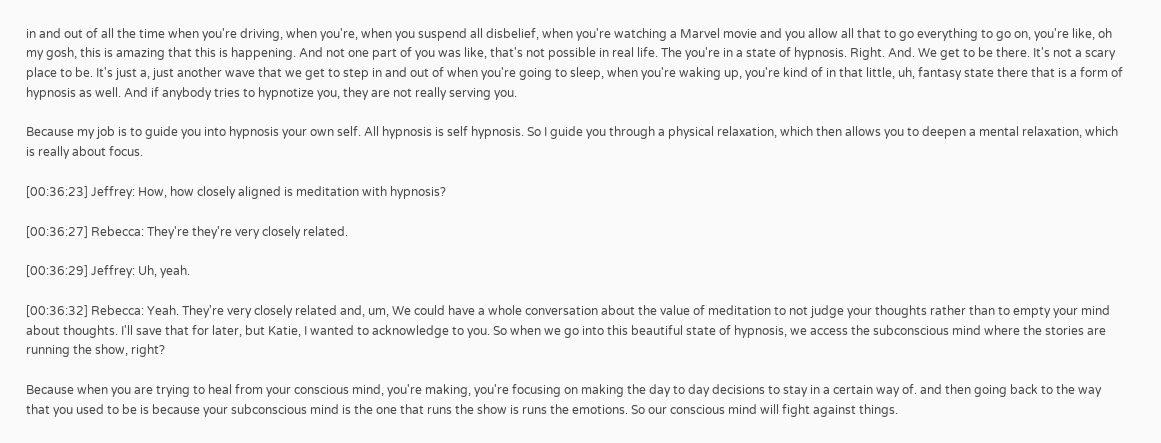in and out of all the time when you're driving, when you're, when you suspend all disbelief, when you're watching a Marvel movie and you allow all that to go everything to go on, you're like, oh my gosh, this is amazing that this is happening. And not one part of you was like, that's not possible in real life. The you're in a state of hypnosis. Right. And. We get to be there. It's not a scary place to be. It's just a, just another wave that we get to step in and out of when you're going to sleep, when you're waking up, you're kind of in that little, uh, fantasy state there that is a form of hypnosis as well. And if anybody tries to hypnotize you, they are not really serving you.

Because my job is to guide you into hypnosis your own self. All hypnosis is self hypnosis. So I guide you through a physical relaxation, which then allows you to deepen a mental relaxation, which is really about focus.

[00:36:23] Jeffrey: How, how closely aligned is meditation with hypnosis?

[00:36:27] Rebecca: They're they're very closely related.

[00:36:29] Jeffrey: Uh, yeah.

[00:36:32] Rebecca: Yeah. They're very closely related and, um, We could have a whole conversation about the value of meditation to not judge your thoughts rather than to empty your mind about thoughts. I'll save that for later, but Katie, I wanted to acknowledge to you. So when we go into this beautiful state of hypnosis, we access the subconscious mind where the stories are running the show, right?

Because when you are trying to heal from your conscious mind, you're making, you're focusing on making the day to day decisions to stay in a certain way of. and then going back to the way that you used to be is because your subconscious mind is the one that runs the show is runs the emotions. So our conscious mind will fight against things.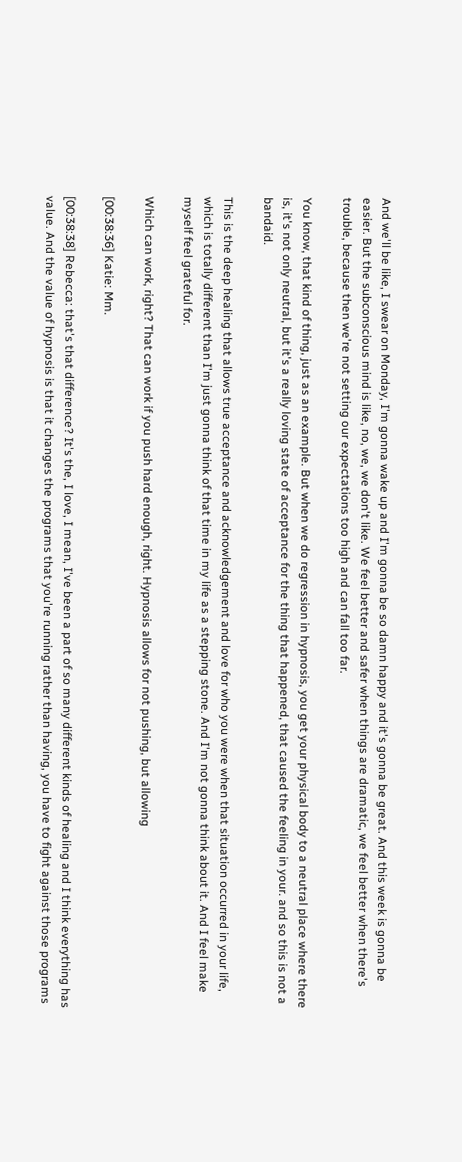And we'll be like, I swear on Monday, I'm gonna wake up and I'm gonna be so damn happy and it's gonna be great. And this week is gonna be easier. But the subconscious mind is like, no, we, we don't like. We feel better and safer when things are dramatic, we feel better when there's trouble, because then we're not setting our expectations too high and can fall too far.

You know, that kind of thing, just as an example. But when we do regression in hypnosis, you get your physical body to a neutral place where there is, it's not only neutral, but it's a really loving state of acceptance for the thing that happened, that caused the feeling in your. and so this is not a bandaid.

This is the deep healing that allows true acceptance and acknowledgement and love for who you were when that situation occurred in your life, which is totally different than I'm just gonna think of that time in my life as a stepping stone. And I'm not gonna think about it. And I feel make myself feel grateful for.

Which can work, right? That can work if you push hard enough, right. Hypnosis allows for not pushing, but allowing

[00:38:36] Katie: Mm.

[00:38:38] Rebecca: that's that difference? It's the, I love, I mean, I've been a part of so many different kinds of healing and I think everything has value. And the value of hypnosis is that it changes the programs that you're running rather than having, you have to fight against those programs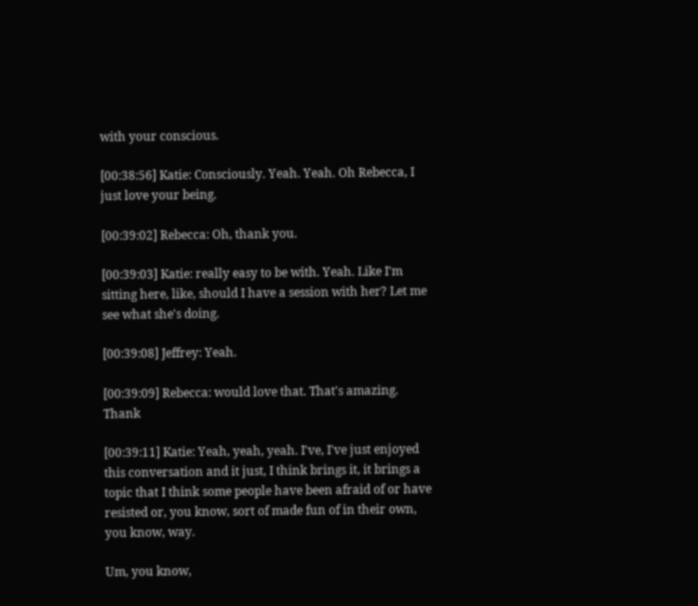with your conscious.

[00:38:56] Katie: Consciously. Yeah. Yeah. Oh Rebecca, I just love your being.

[00:39:02] Rebecca: Oh, thank you.

[00:39:03] Katie: really easy to be with. Yeah. Like I'm sitting here, like, should I have a session with her? Let me see what she's doing.

[00:39:08] Jeffrey: Yeah.

[00:39:09] Rebecca: would love that. That's amazing. Thank

[00:39:11] Katie: Yeah, yeah, yeah. I've, I've just enjoyed this conversation and it just, I think brings it, it brings a topic that I think some people have been afraid of or have resisted or, you know, sort of made fun of in their own, you know, way.

Um, you know,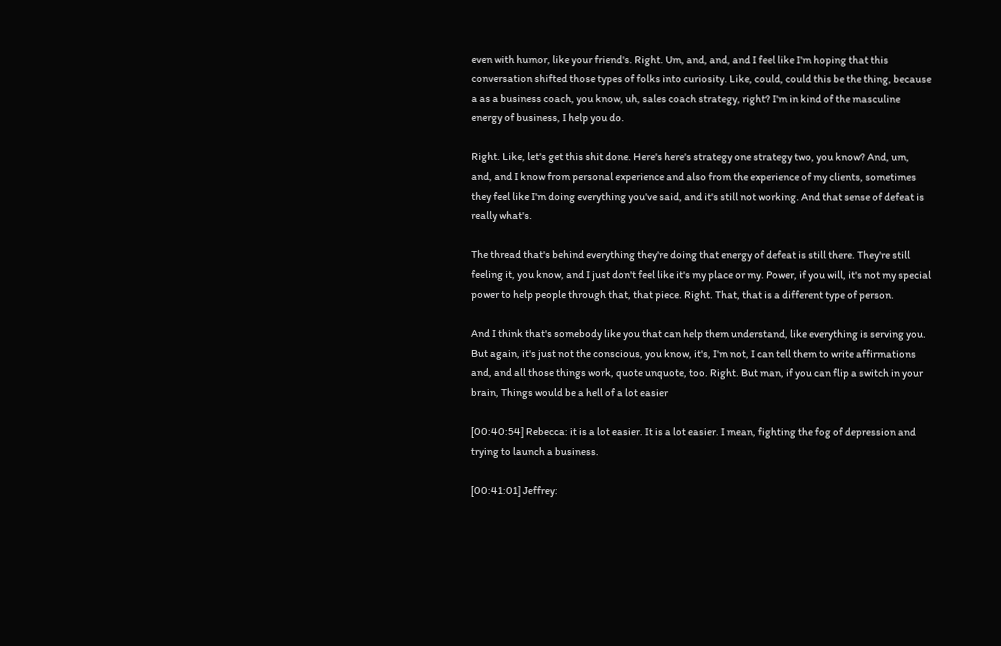even with humor, like your friend's. Right. Um, and, and, and I feel like I'm hoping that this conversation shifted those types of folks into curiosity. Like, could, could this be the thing, because a as a business coach, you know, uh, sales coach strategy, right? I'm in kind of the masculine energy of business, I help you do.

Right. Like, let's get this shit done. Here's here's strategy one strategy two, you know? And, um, and, and I know from personal experience and also from the experience of my clients, sometimes they feel like I'm doing everything you've said, and it's still not working. And that sense of defeat is really what's.

The thread that's behind everything they're doing that energy of defeat is still there. They're still feeling it, you know, and I just don't feel like it's my place or my. Power, if you will, it's not my special power to help people through that, that piece. Right. That, that is a different type of person.

And I think that's somebody like you that can help them understand, like everything is serving you. But again, it's just not the conscious, you know, it's, I'm not, I can tell them to write affirmations and, and all those things work, quote unquote, too. Right. But man, if you can flip a switch in your brain, Things would be a hell of a lot easier

[00:40:54] Rebecca: it is a lot easier. It is a lot easier. I mean, fighting the fog of depression and trying to launch a business.

[00:41:01] Jeffrey: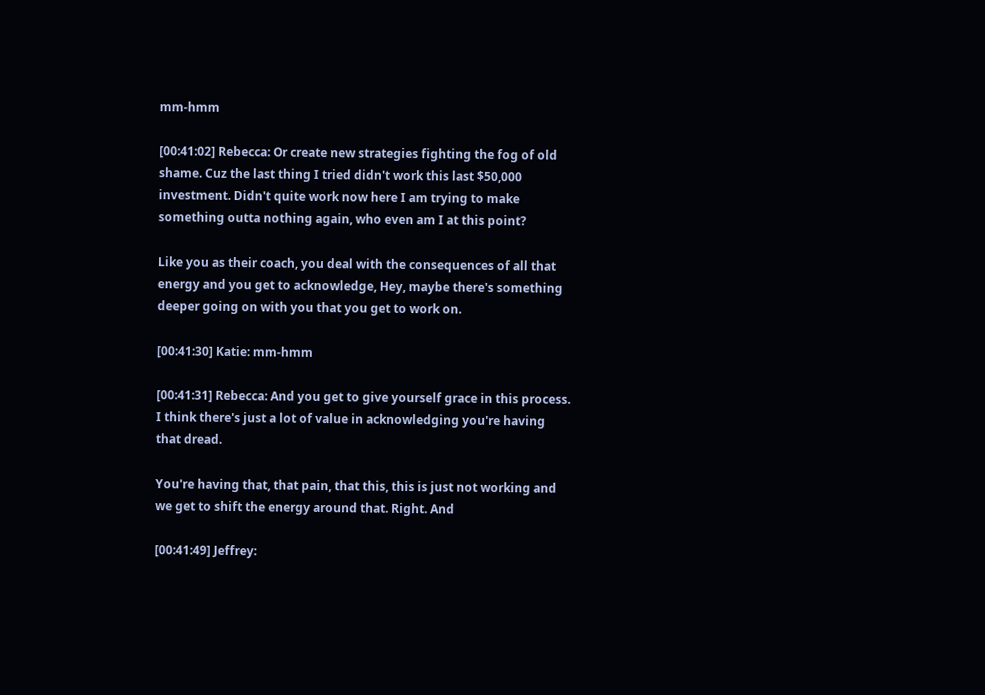mm-hmm

[00:41:02] Rebecca: Or create new strategies fighting the fog of old shame. Cuz the last thing I tried didn't work this last $50,000 investment. Didn't quite work now here I am trying to make something outta nothing again, who even am I at this point?

Like you as their coach, you deal with the consequences of all that energy and you get to acknowledge, Hey, maybe there's something deeper going on with you that you get to work on.

[00:41:30] Katie: mm-hmm

[00:41:31] Rebecca: And you get to give yourself grace in this process. I think there's just a lot of value in acknowledging you're having that dread.

You're having that, that pain, that this, this is just not working and we get to shift the energy around that. Right. And

[00:41:49] Jeffrey: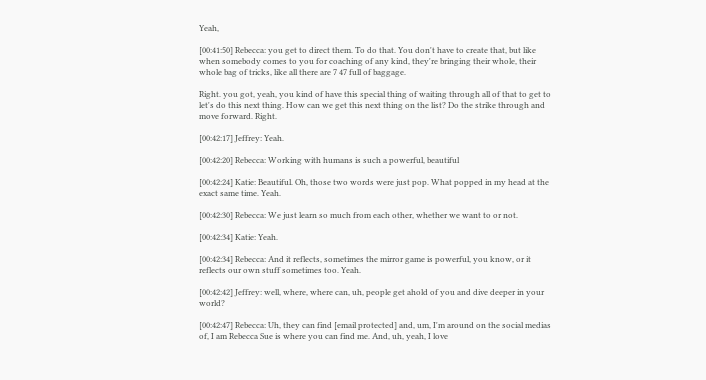Yeah,

[00:41:50] Rebecca: you get to direct them. To do that. You don't have to create that, but like when somebody comes to you for coaching of any kind, they're bringing their whole, their whole bag of tricks, like all there are 7 47 full of baggage.

Right. you got, yeah, you kind of have this special thing of waiting through all of that to get to let's do this next thing. How can we get this next thing on the list? Do the strike through and move forward. Right.

[00:42:17] Jeffrey: Yeah.

[00:42:20] Rebecca: Working with humans is such a powerful, beautiful

[00:42:24] Katie: Beautiful. Oh, those two words were just pop. What popped in my head at the exact same time. Yeah.

[00:42:30] Rebecca: We just learn so much from each other, whether we want to or not.

[00:42:34] Katie: Yeah.

[00:42:34] Rebecca: And it reflects, sometimes the mirror game is powerful, you know, or it reflects our own stuff sometimes too. Yeah.

[00:42:42] Jeffrey: well, where, where can, uh, people get ahold of you and dive deeper in your world?

[00:42:47] Rebecca: Uh, they can find [email protected] and, um, I'm around on the social medias of, I am Rebecca Sue is where you can find me. And, uh, yeah, I love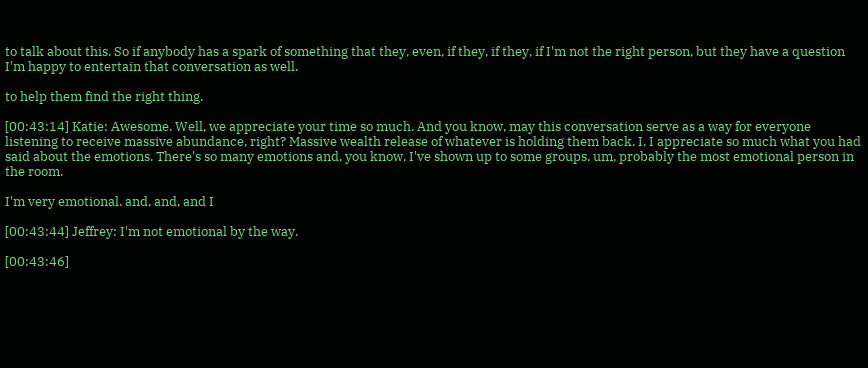to talk about this. So if anybody has a spark of something that they, even, if they, if they, if I'm not the right person, but they have a question I'm happy to entertain that conversation as well.

to help them find the right thing.

[00:43:14] Katie: Awesome. Well, we appreciate your time so much. And you know, may this conversation serve as a way for everyone listening to receive massive abundance, right? Massive wealth release of whatever is holding them back. I, I appreciate so much what you had said about the emotions. There's so many emotions and, you know, I've shown up to some groups, um, probably the most emotional person in the room.

I'm very emotional. and, and, and I

[00:43:44] Jeffrey: I'm not emotional by the way.

[00:43:46]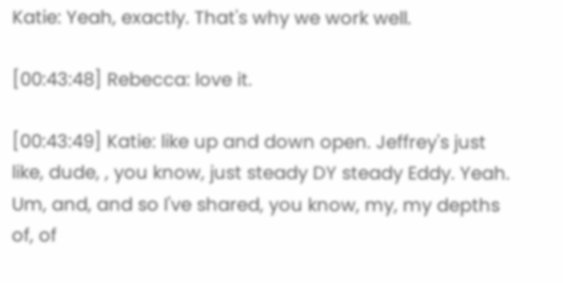Katie: Yeah, exactly. That's why we work well.

[00:43:48] Rebecca: love it.

[00:43:49] Katie: like up and down open. Jeffrey's just like, dude, , you know, just steady DY steady Eddy. Yeah. Um, and, and so I've shared, you know, my, my depths of, of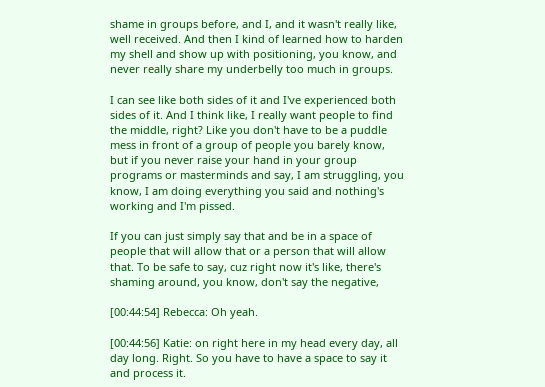shame in groups before, and I, and it wasn't really like, well received. And then I kind of learned how to harden my shell and show up with positioning, you know, and never really share my underbelly too much in groups.

I can see like both sides of it and I've experienced both sides of it. And I think like, I really want people to find the middle, right? Like you don't have to be a puddle mess in front of a group of people you barely know, but if you never raise your hand in your group programs or masterminds and say, I am struggling, you know, I am doing everything you said and nothing's working and I'm pissed.

If you can just simply say that and be in a space of people that will allow that or a person that will allow that. To be safe to say, cuz right now it's like, there's shaming around, you know, don't say the negative,

[00:44:54] Rebecca: Oh yeah.

[00:44:56] Katie: on right here in my head every day, all day long. Right. So you have to have a space to say it and process it.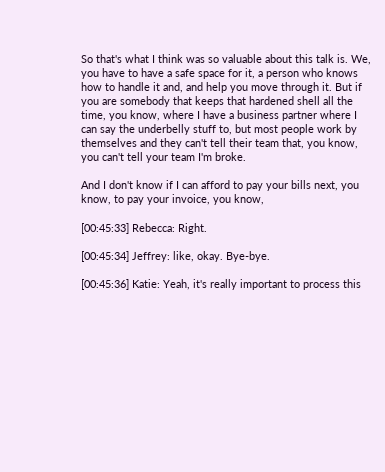So that's what I think was so valuable about this talk is. We, you have to have a safe space for it, a person who knows how to handle it and, and help you move through it. But if you are somebody that keeps that hardened shell all the time, you know, where I have a business partner where I can say the underbelly stuff to, but most people work by themselves and they can't tell their team that, you know, you can't tell your team I'm broke.

And I don't know if I can afford to pay your bills next, you know, to pay your invoice, you know,

[00:45:33] Rebecca: Right.

[00:45:34] Jeffrey: like, okay. Bye-bye.

[00:45:36] Katie: Yeah, it's really important to process this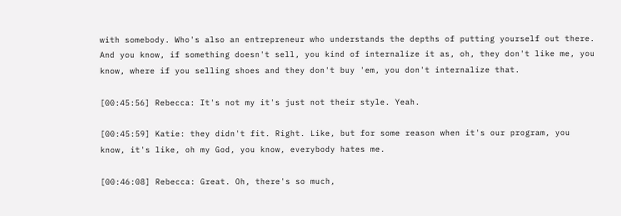with somebody. Who's also an entrepreneur who understands the depths of putting yourself out there. And you know, if something doesn't sell, you kind of internalize it as, oh, they don't like me, you know, where if you selling shoes and they don't buy 'em, you don't internalize that.

[00:45:56] Rebecca: It's not my it's just not their style. Yeah.

[00:45:59] Katie: they didn't fit. Right. Like, but for some reason when it's our program, you know, it's like, oh my God, you know, everybody hates me.

[00:46:08] Rebecca: Great. Oh, there's so much,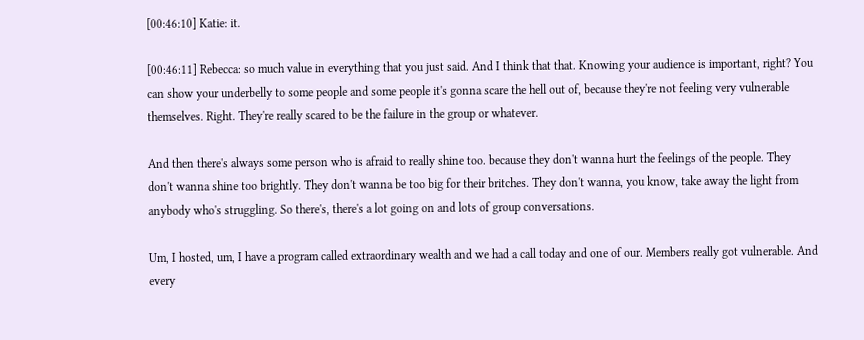[00:46:10] Katie: it.

[00:46:11] Rebecca: so much value in everything that you just said. And I think that that. Knowing your audience is important, right? You can show your underbelly to some people and some people it's gonna scare the hell out of, because they're not feeling very vulnerable themselves. Right. They're really scared to be the failure in the group or whatever.

And then there's always some person who is afraid to really shine too. because they don't wanna hurt the feelings of the people. They don't wanna shine too brightly. They don't wanna be too big for their britches. They don't wanna, you know, take away the light from anybody who's struggling. So there's, there's a lot going on and lots of group conversations.

Um, I hosted, um, I have a program called extraordinary wealth and we had a call today and one of our. Members really got vulnerable. And every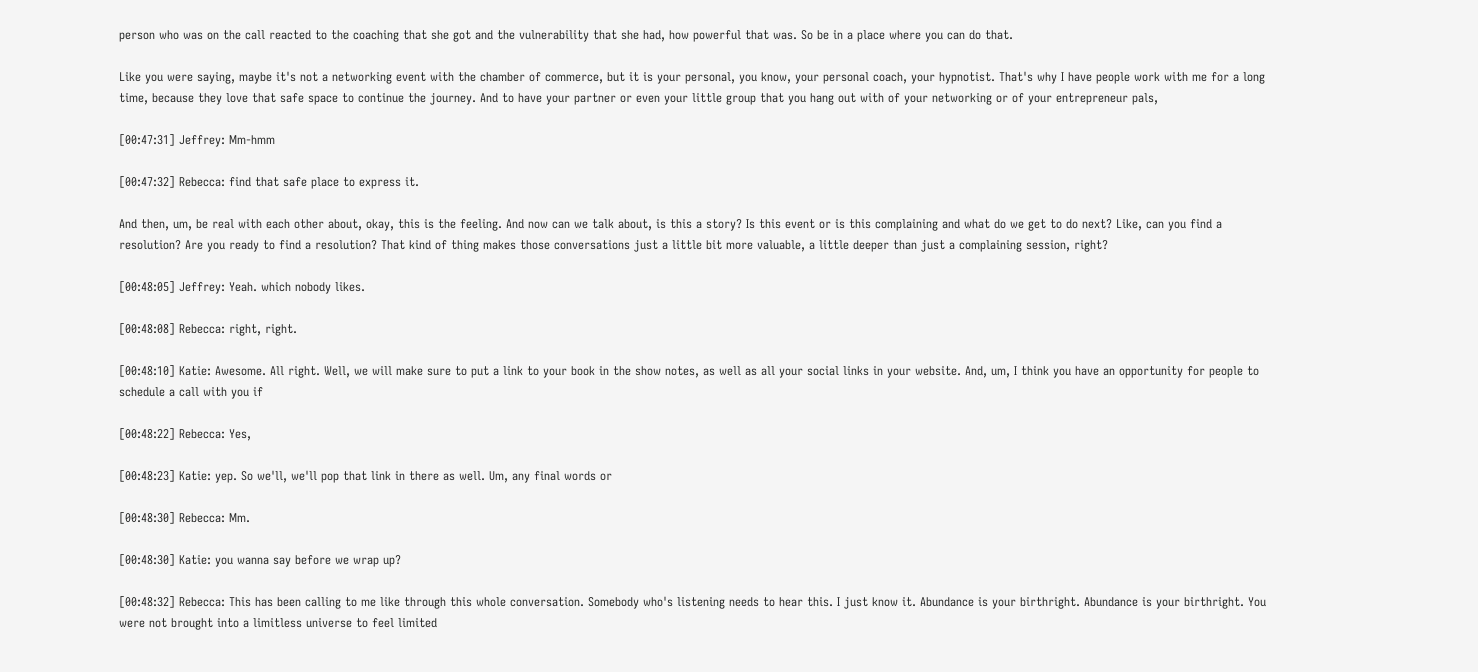person who was on the call reacted to the coaching that she got and the vulnerability that she had, how powerful that was. So be in a place where you can do that.

Like you were saying, maybe it's not a networking event with the chamber of commerce, but it is your personal, you know, your personal coach, your hypnotist. That's why I have people work with me for a long time, because they love that safe space to continue the journey. And to have your partner or even your little group that you hang out with of your networking or of your entrepreneur pals,

[00:47:31] Jeffrey: Mm-hmm

[00:47:32] Rebecca: find that safe place to express it.

And then, um, be real with each other about, okay, this is the feeling. And now can we talk about, is this a story? Is this event or is this complaining and what do we get to do next? Like, can you find a resolution? Are you ready to find a resolution? That kind of thing makes those conversations just a little bit more valuable, a little deeper than just a complaining session, right?

[00:48:05] Jeffrey: Yeah. which nobody likes.

[00:48:08] Rebecca: right, right.

[00:48:10] Katie: Awesome. All right. Well, we will make sure to put a link to your book in the show notes, as well as all your social links in your website. And, um, I think you have an opportunity for people to schedule a call with you if

[00:48:22] Rebecca: Yes,

[00:48:23] Katie: yep. So we'll, we'll pop that link in there as well. Um, any final words or

[00:48:30] Rebecca: Mm.

[00:48:30] Katie: you wanna say before we wrap up?

[00:48:32] Rebecca: This has been calling to me like through this whole conversation. Somebody who's listening needs to hear this. I just know it. Abundance is your birthright. Abundance is your birthright. You were not brought into a limitless universe to feel limited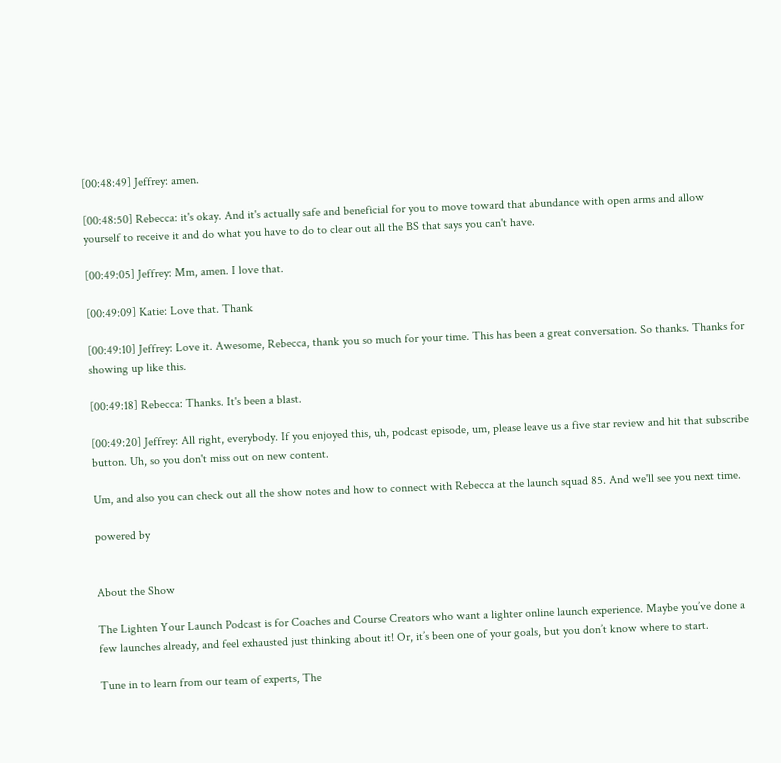[00:48:49] Jeffrey: amen.

[00:48:50] Rebecca: it's okay. And it's actually safe and beneficial for you to move toward that abundance with open arms and allow yourself to receive it and do what you have to do to clear out all the BS that says you can't have.

[00:49:05] Jeffrey: Mm, amen. I love that.

[00:49:09] Katie: Love that. Thank

[00:49:10] Jeffrey: Love it. Awesome, Rebecca, thank you so much for your time. This has been a great conversation. So thanks. Thanks for showing up like this.

[00:49:18] Rebecca: Thanks. It's been a blast.

[00:49:20] Jeffrey: All right, everybody. If you enjoyed this, uh, podcast episode, um, please leave us a five star review and hit that subscribe button. Uh, so you don't miss out on new content.

Um, and also you can check out all the show notes and how to connect with Rebecca at the launch squad 85. And we'll see you next time.

powered by


About the Show

The Lighten Your Launch Podcast is for Coaches and Course Creators who want a lighter online launch experience. Maybe you’ve done a few launches already, and feel exhausted just thinking about it! Or, it’s been one of your goals, but you don’t know where to start.

Tune in to learn from our team of experts, The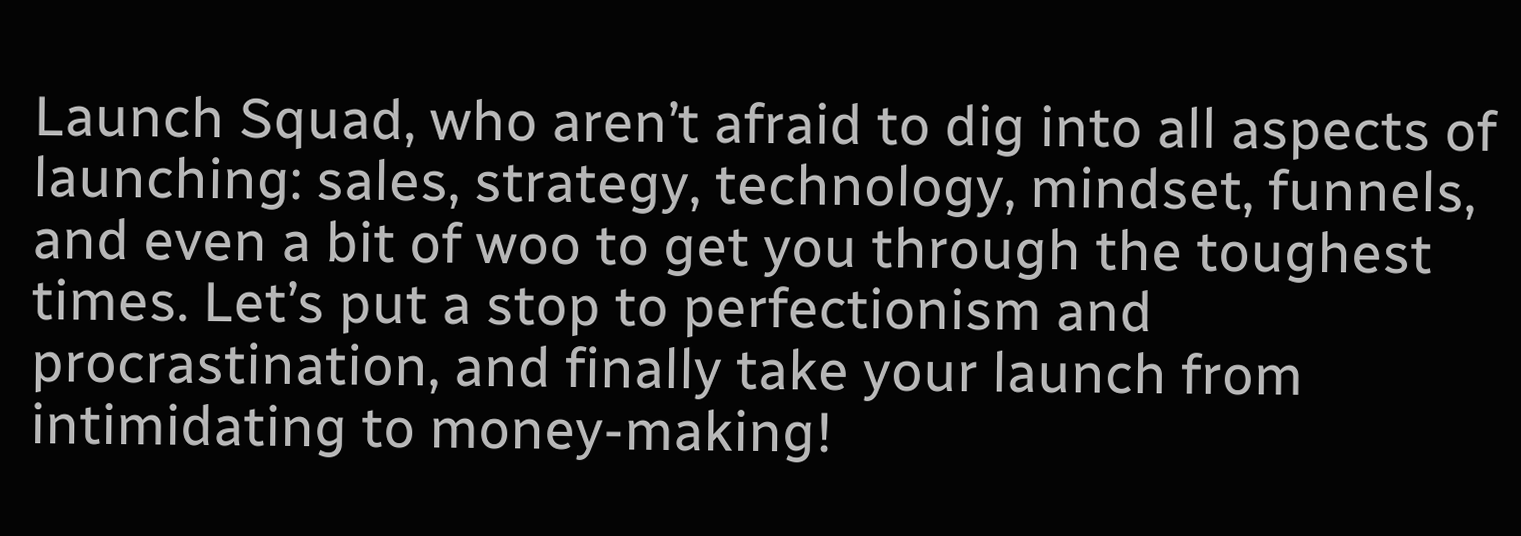Launch Squad, who aren’t afraid to dig into all aspects of launching: sales, strategy, technology, mindset, funnels, and even a bit of woo to get you through the toughest times. Let’s put a stop to perfectionism and procrastination, and finally take your launch from intimidating to money-making!